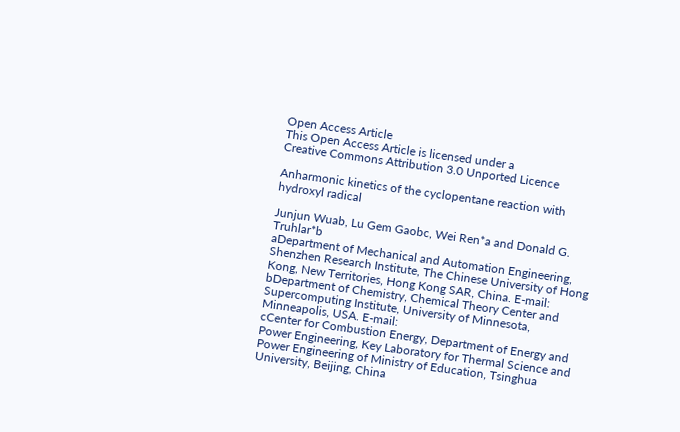Open Access Article
This Open Access Article is licensed under a
Creative Commons Attribution 3.0 Unported Licence

Anharmonic kinetics of the cyclopentane reaction with hydroxyl radical

Junjun Wuab, Lu Gem Gaobc, Wei Ren*a and Donald G. Truhlar*b
aDepartment of Mechanical and Automation Engineering, Shenzhen Research Institute, The Chinese University of Hong Kong, New Territories, Hong Kong SAR, China. E-mail:
bDepartment of Chemistry, Chemical Theory Center and Supercomputing Institute, University of Minnesota, Minneapolis, USA. E-mail:
cCenter for Combustion Energy, Department of Energy and Power Engineering, Key Laboratory for Thermal Science and Power Engineering of Ministry of Education, Tsinghua University, Beijing, China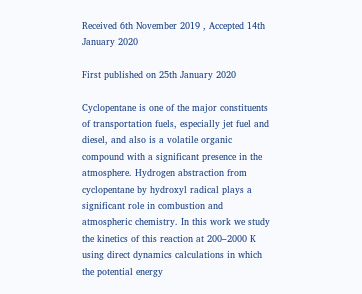Received 6th November 2019 , Accepted 14th January 2020

First published on 25th January 2020

Cyclopentane is one of the major constituents of transportation fuels, especially jet fuel and diesel, and also is a volatile organic compound with a significant presence in the atmosphere. Hydrogen abstraction from cyclopentane by hydroxyl radical plays a significant role in combustion and atmospheric chemistry. In this work we study the kinetics of this reaction at 200–2000 K using direct dynamics calculations in which the potential energy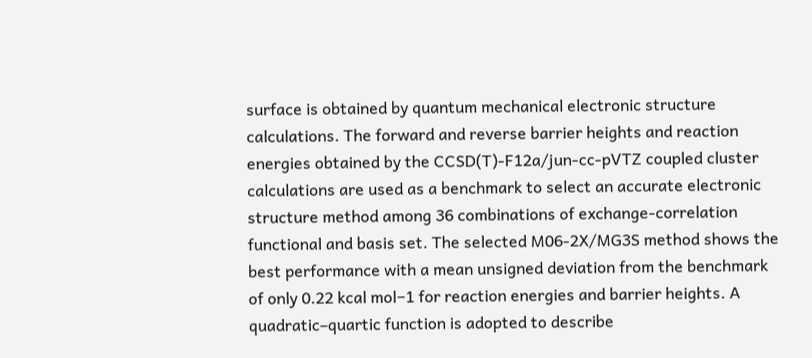surface is obtained by quantum mechanical electronic structure calculations. The forward and reverse barrier heights and reaction energies obtained by the CCSD(T)-F12a/jun-cc-pVTZ coupled cluster calculations are used as a benchmark to select an accurate electronic structure method among 36 combinations of exchange-correlation functional and basis set. The selected M06-2X/MG3S method shows the best performance with a mean unsigned deviation from the benchmark of only 0.22 kcal mol−1 for reaction energies and barrier heights. A quadratic–quartic function is adopted to describe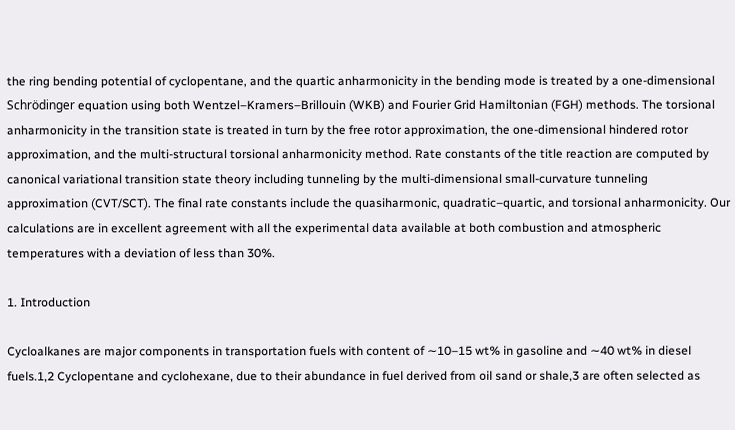the ring bending potential of cyclopentane, and the quartic anharmonicity in the bending mode is treated by a one-dimensional Schrödinger equation using both Wentzel–Kramers–Brillouin (WKB) and Fourier Grid Hamiltonian (FGH) methods. The torsional anharmonicity in the transition state is treated in turn by the free rotor approximation, the one-dimensional hindered rotor approximation, and the multi-structural torsional anharmonicity method. Rate constants of the title reaction are computed by canonical variational transition state theory including tunneling by the multi-dimensional small-curvature tunneling approximation (CVT/SCT). The final rate constants include the quasiharmonic, quadratic–quartic, and torsional anharmonicity. Our calculations are in excellent agreement with all the experimental data available at both combustion and atmospheric temperatures with a deviation of less than 30%.

1. Introduction

Cycloalkanes are major components in transportation fuels with content of ∼10–15 wt% in gasoline and ∼40 wt% in diesel fuels.1,2 Cyclopentane and cyclohexane, due to their abundance in fuel derived from oil sand or shale,3 are often selected as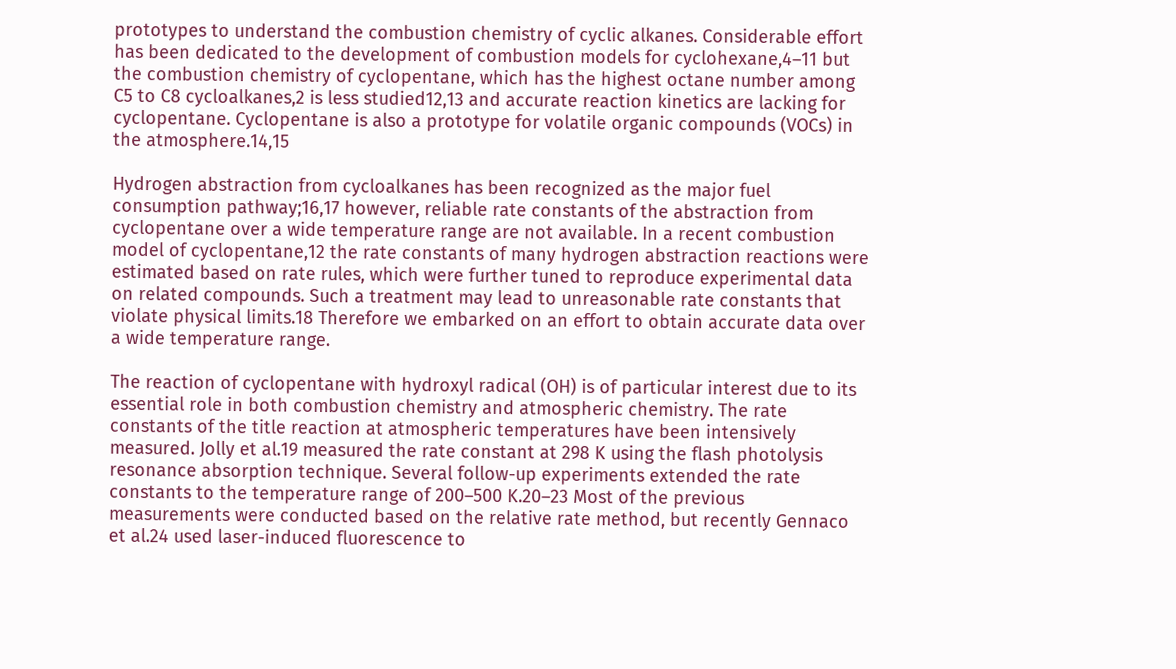prototypes to understand the combustion chemistry of cyclic alkanes. Considerable effort has been dedicated to the development of combustion models for cyclohexane,4–11 but the combustion chemistry of cyclopentane, which has the highest octane number among C5 to C8 cycloalkanes,2 is less studied12,13 and accurate reaction kinetics are lacking for cyclopentane. Cyclopentane is also a prototype for volatile organic compounds (VOCs) in the atmosphere.14,15

Hydrogen abstraction from cycloalkanes has been recognized as the major fuel consumption pathway;16,17 however, reliable rate constants of the abstraction from cyclopentane over a wide temperature range are not available. In a recent combustion model of cyclopentane,12 the rate constants of many hydrogen abstraction reactions were estimated based on rate rules, which were further tuned to reproduce experimental data on related compounds. Such a treatment may lead to unreasonable rate constants that violate physical limits.18 Therefore we embarked on an effort to obtain accurate data over a wide temperature range.

The reaction of cyclopentane with hydroxyl radical (OH) is of particular interest due to its essential role in both combustion chemistry and atmospheric chemistry. The rate constants of the title reaction at atmospheric temperatures have been intensively measured. Jolly et al.19 measured the rate constant at 298 K using the flash photolysis resonance absorption technique. Several follow-up experiments extended the rate constants to the temperature range of 200–500 K.20–23 Most of the previous measurements were conducted based on the relative rate method, but recently Gennaco et al.24 used laser-induced fluorescence to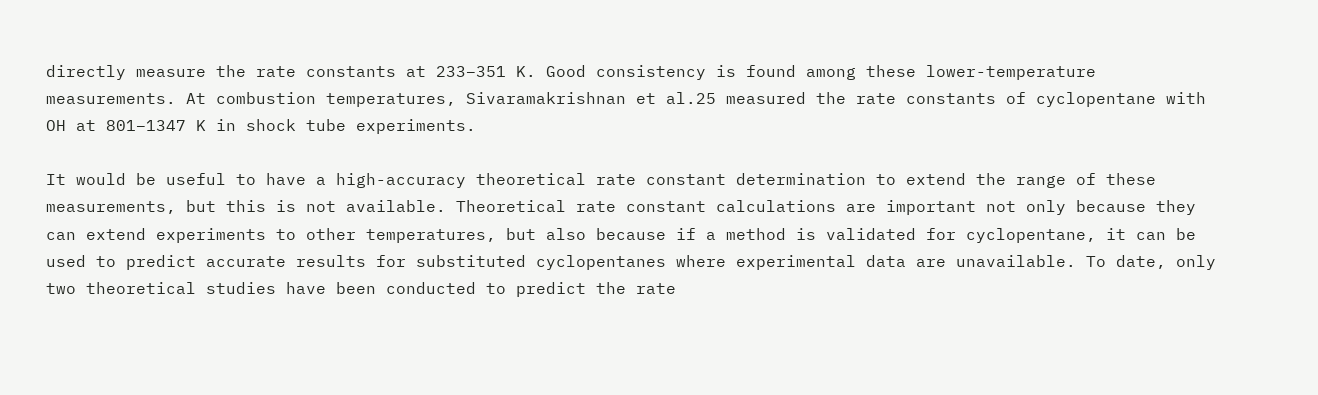directly measure the rate constants at 233–351 K. Good consistency is found among these lower-temperature measurements. At combustion temperatures, Sivaramakrishnan et al.25 measured the rate constants of cyclopentane with OH at 801–1347 K in shock tube experiments.

It would be useful to have a high-accuracy theoretical rate constant determination to extend the range of these measurements, but this is not available. Theoretical rate constant calculations are important not only because they can extend experiments to other temperatures, but also because if a method is validated for cyclopentane, it can be used to predict accurate results for substituted cyclopentanes where experimental data are unavailable. To date, only two theoretical studies have been conducted to predict the rate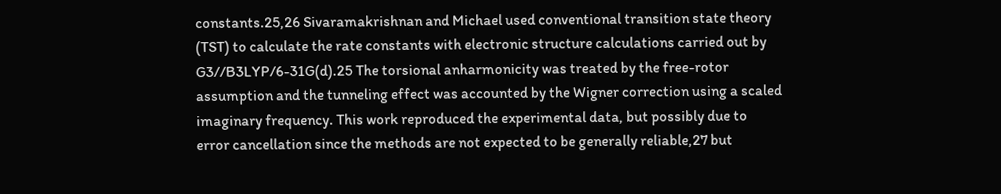constants.25,26 Sivaramakrishnan and Michael used conventional transition state theory (TST) to calculate the rate constants with electronic structure calculations carried out by G3//B3LYP/6-31G(d).25 The torsional anharmonicity was treated by the free-rotor assumption and the tunneling effect was accounted by the Wigner correction using a scaled imaginary frequency. This work reproduced the experimental data, but possibly due to error cancellation since the methods are not expected to be generally reliable,27 but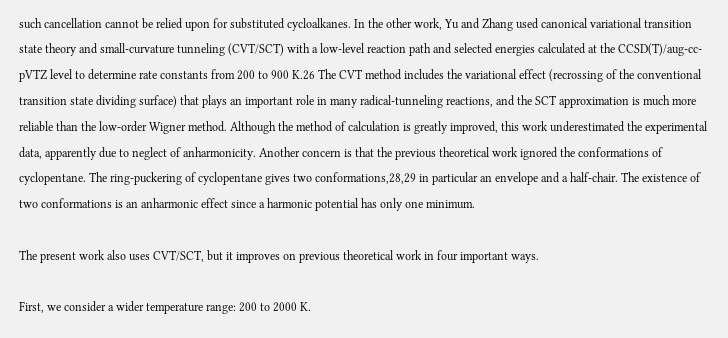such cancellation cannot be relied upon for substituted cycloalkanes. In the other work, Yu and Zhang used canonical variational transition state theory and small-curvature tunneling (CVT/SCT) with a low-level reaction path and selected energies calculated at the CCSD(T)/aug-cc-pVTZ level to determine rate constants from 200 to 900 K.26 The CVT method includes the variational effect (recrossing of the conventional transition state dividing surface) that plays an important role in many radical-tunneling reactions, and the SCT approximation is much more reliable than the low-order Wigner method. Although the method of calculation is greatly improved, this work underestimated the experimental data, apparently due to neglect of anharmonicity. Another concern is that the previous theoretical work ignored the conformations of cyclopentane. The ring-puckering of cyclopentane gives two conformations,28,29 in particular an envelope and a half-chair. The existence of two conformations is an anharmonic effect since a harmonic potential has only one minimum.

The present work also uses CVT/SCT, but it improves on previous theoretical work in four important ways.

First, we consider a wider temperature range: 200 to 2000 K.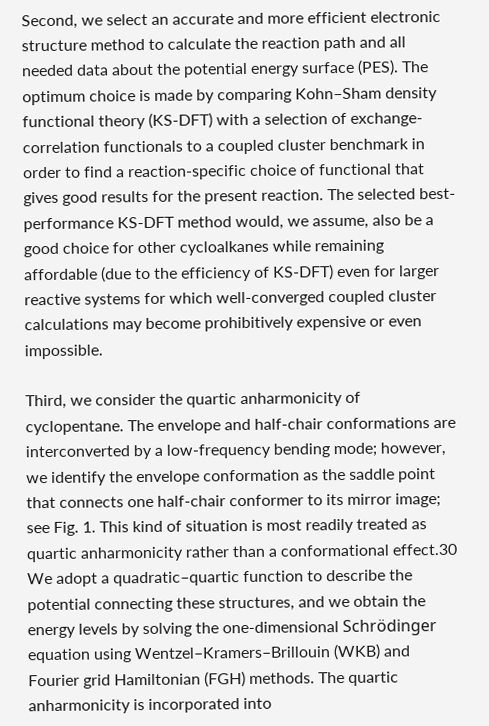Second, we select an accurate and more efficient electronic structure method to calculate the reaction path and all needed data about the potential energy surface (PES). The optimum choice is made by comparing Kohn–Sham density functional theory (KS-DFT) with a selection of exchange-correlation functionals to a coupled cluster benchmark in order to find a reaction-specific choice of functional that gives good results for the present reaction. The selected best-performance KS-DFT method would, we assume, also be a good choice for other cycloalkanes while remaining affordable (due to the efficiency of KS-DFT) even for larger reactive systems for which well-converged coupled cluster calculations may become prohibitively expensive or even impossible.

Third, we consider the quartic anharmonicity of cyclopentane. The envelope and half-chair conformations are interconverted by a low-frequency bending mode; however, we identify the envelope conformation as the saddle point that connects one half-chair conformer to its mirror image; see Fig. 1. This kind of situation is most readily treated as quartic anharmonicity rather than a conformational effect.30 We adopt a quadratic–quartic function to describe the potential connecting these structures, and we obtain the energy levels by solving the one-dimensional Schrödinger equation using Wentzel–Kramers–Brillouin (WKB) and Fourier grid Hamiltonian (FGH) methods. The quartic anharmonicity is incorporated into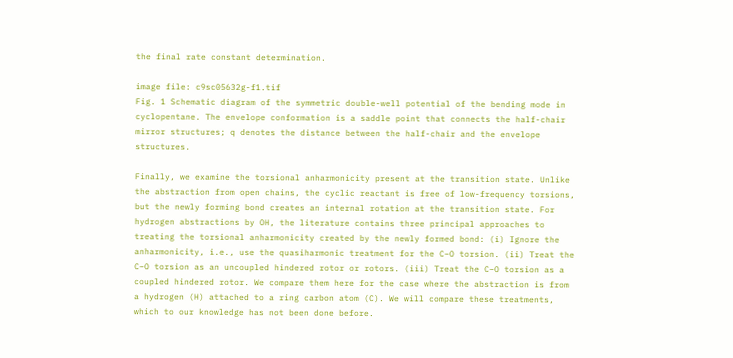the final rate constant determination.

image file: c9sc05632g-f1.tif
Fig. 1 Schematic diagram of the symmetric double-well potential of the bending mode in cyclopentane. The envelope conformation is a saddle point that connects the half-chair mirror structures; q denotes the distance between the half-chair and the envelope structures.

Finally, we examine the torsional anharmonicity present at the transition state. Unlike the abstraction from open chains, the cyclic reactant is free of low-frequency torsions, but the newly forming bond creates an internal rotation at the transition state. For hydrogen abstractions by OH, the literature contains three principal approaches to treating the torsional anharmonicity created by the newly formed bond: (i) Ignore the anharmonicity, i.e., use the quasiharmonic treatment for the C–O torsion. (ii) Treat the C–O torsion as an uncoupled hindered rotor or rotors. (iii) Treat the C–O torsion as a coupled hindered rotor. We compare them here for the case where the abstraction is from a hydrogen (H) attached to a ring carbon atom (C). We will compare these treatments, which to our knowledge has not been done before.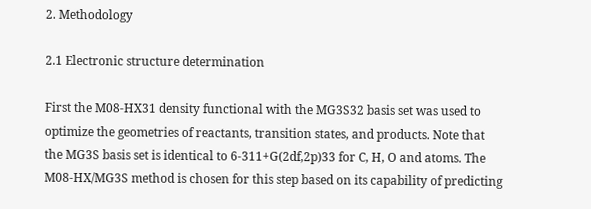2. Methodology

2.1 Electronic structure determination

First the M08-HX31 density functional with the MG3S32 basis set was used to optimize the geometries of reactants, transition states, and products. Note that the MG3S basis set is identical to 6-311+G(2df,2p)33 for C, H, O and atoms. The M08-HX/MG3S method is chosen for this step based on its capability of predicting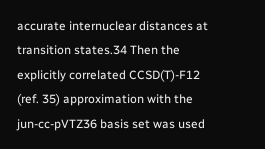accurate internuclear distances at transition states.34 Then the explicitly correlated CCSD(T)-F12 (ref. 35) approximation with the jun-cc-pVTZ36 basis set was used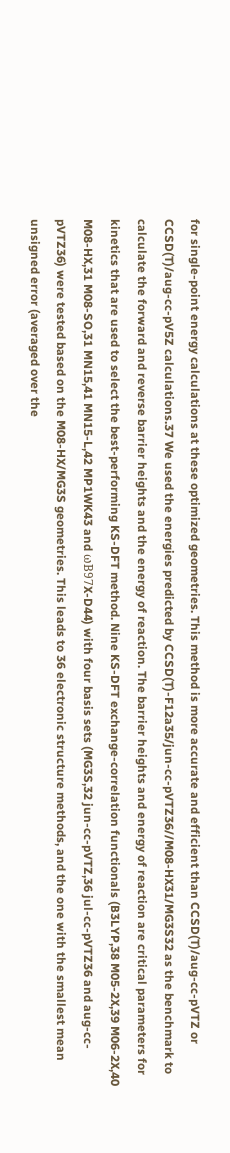for single-point energy calculations at these optimized geometries. This method is more accurate and efficient than CCSD(T)/aug-cc-pVTZ or CCSD(T)/aug-cc-pV5Z calculations.37 We used the energies predicted by CCSD(T)-F12a35/jun-cc-pVTZ36//M08-HX31/MG3S32 as the benchmark to calculate the forward and reverse barrier heights and the energy of reaction. The barrier heights and energy of reaction are critical parameters for kinetics that are used to select the best-performing KS-DFT method. Nine KS-DFT exchange-correlation functionals (B3LYP,38 M05-2X,39 M06-2X,40 M08-HX,31 M08-SO,31 MN15,41 MN15-L,42 MP1WK43 and ωB97X-D44) with four basis sets (MG3S,32 jun-cc-pVTZ,36 jul-cc-pVTZ36 and aug-cc-pVTZ36) were tested based on the M08-HX/MG3S geometries. This leads to 36 electronic structure methods, and the one with the smallest mean unsigned error (averaged over the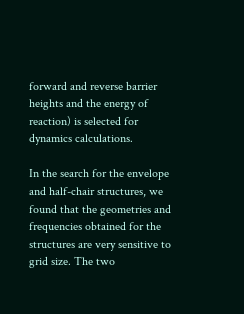forward and reverse barrier heights and the energy of reaction) is selected for dynamics calculations.

In the search for the envelope and half-chair structures, we found that the geometries and frequencies obtained for the structures are very sensitive to grid size. The two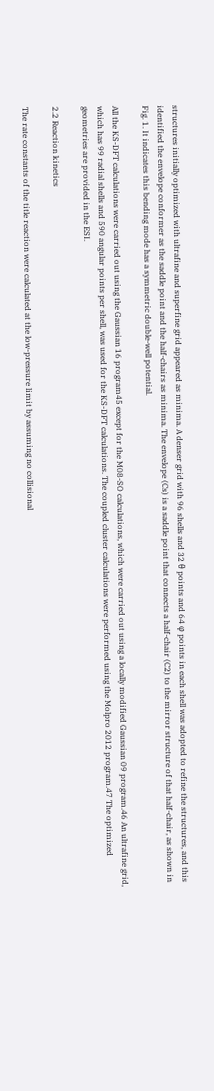structures initially optimized with ultrafine and superfine grid appeared as minima. A denser grid with 96 shells and 32 θ points and 64 φ points in each shell was adopted to refine the structures, and this identified the envelope conformer as the saddle point and the half-chairs as minima. The envelope (Cs) is a saddle point that connects a half-chair (C2) to the mirror structure of that half-chair, as shown in Fig. 1. It indicates this bending mode has a symmetric double-well potential.

All the KS-DFT calculations were carried out using the Gaussian 16 program45 except for the M08-SO calculations, which were carried out using a locally modified Gaussian 09 program.46 An ultrafine grid, which has 99 radial shells and 590 angular points per shell, was used for the KS-DFT calculations. The coupled cluster calculations were performed using the Molpro 2012 program.47 The optimized geometries are provided in the ESI.

2.2 Reaction kinetics

The rate constants of the title reaction were calculated at the low-pressure limit by assuming no collisional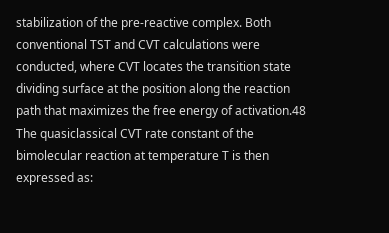stabilization of the pre-reactive complex. Both conventional TST and CVT calculations were conducted, where CVT locates the transition state dividing surface at the position along the reaction path that maximizes the free energy of activation.48 The quasiclassical CVT rate constant of the bimolecular reaction at temperature T is then expressed as: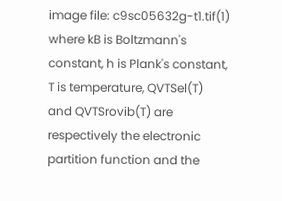image file: c9sc05632g-t1.tif(1)
where kB is Boltzmann's constant, h is Plank's constant, T is temperature, QVTSel(T) and QVTSrovib(T) are respectively the electronic partition function and the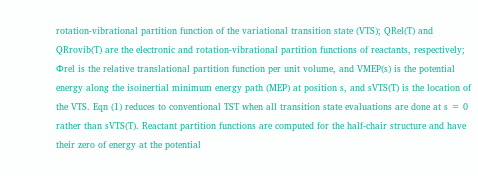rotation-vibrational partition function of the variational transition state (VTS); QRel(T) and QRrovib(T) are the electronic and rotation-vibrational partition functions of reactants, respectively; Φrel is the relative translational partition function per unit volume, and VMEP(s) is the potential energy along the isoinertial minimum energy path (MEP) at position s, and sVTS(T) is the location of the VTS. Eqn (1) reduces to conventional TST when all transition state evaluations are done at s = 0 rather than sVTS(T). Reactant partition functions are computed for the half-chair structure and have their zero of energy at the potential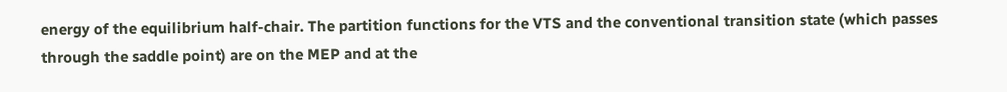energy of the equilibrium half-chair. The partition functions for the VTS and the conventional transition state (which passes through the saddle point) are on the MEP and at the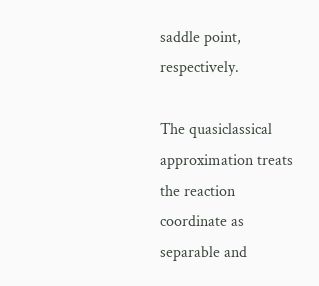saddle point, respectively.

The quasiclassical approximation treats the reaction coordinate as separable and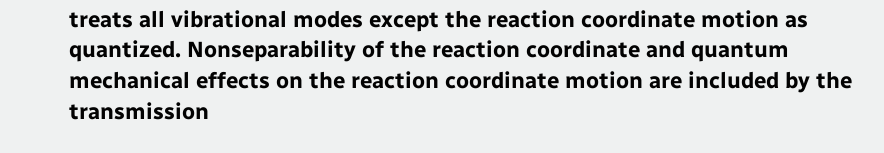treats all vibrational modes except the reaction coordinate motion as quantized. Nonseparability of the reaction coordinate and quantum mechanical effects on the reaction coordinate motion are included by the transmission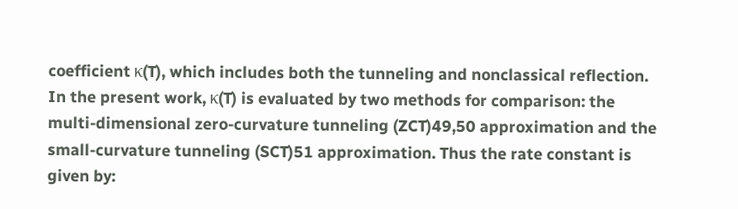coefficient κ(T), which includes both the tunneling and nonclassical reflection. In the present work, κ(T) is evaluated by two methods for comparison: the multi-dimensional zero-curvature tunneling (ZCT)49,50 approximation and the small-curvature tunneling (SCT)51 approximation. Thus the rate constant is given by: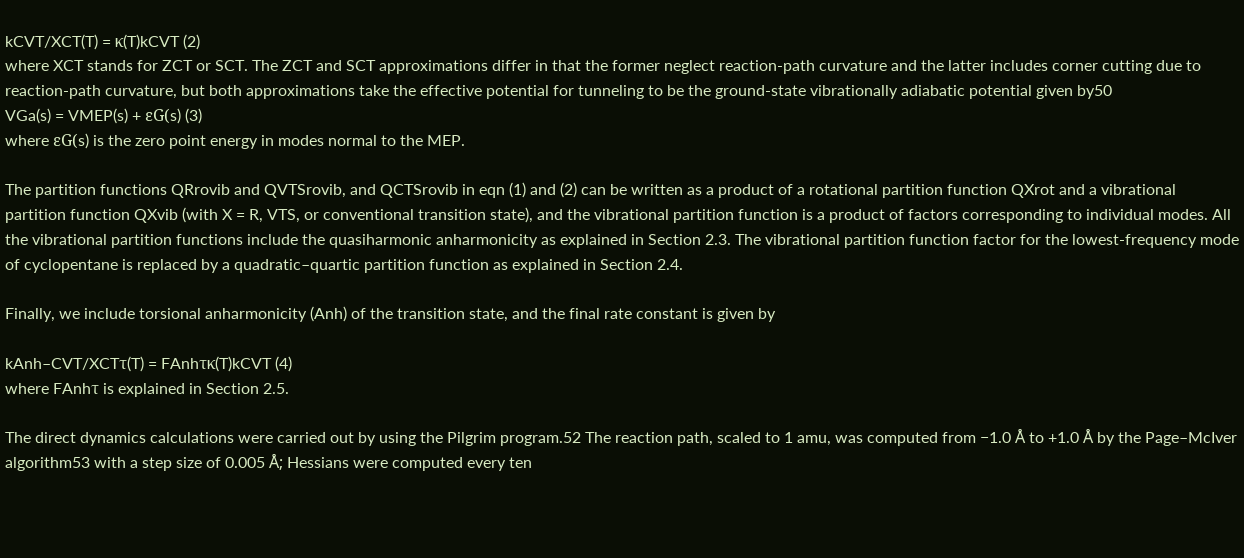kCVT/XCT(T) = κ(T)kCVT (2)
where XCT stands for ZCT or SCT. The ZCT and SCT approximations differ in that the former neglect reaction-path curvature and the latter includes corner cutting due to reaction-path curvature, but both approximations take the effective potential for tunneling to be the ground-state vibrationally adiabatic potential given by50
VGa(s) = VMEP(s) + εG(s) (3)
where εG(s) is the zero point energy in modes normal to the MEP.

The partition functions QRrovib and QVTSrovib, and QCTSrovib in eqn (1) and (2) can be written as a product of a rotational partition function QXrot and a vibrational partition function QXvib (with X = R, VTS, or conventional transition state), and the vibrational partition function is a product of factors corresponding to individual modes. All the vibrational partition functions include the quasiharmonic anharmonicity as explained in Section 2.3. The vibrational partition function factor for the lowest-frequency mode of cyclopentane is replaced by a quadratic–quartic partition function as explained in Section 2.4.

Finally, we include torsional anharmonicity (Anh) of the transition state, and the final rate constant is given by

kAnh–CVT/XCTτ(T) = FAnhτκ(T)kCVT (4)
where FAnhτ is explained in Section 2.5.

The direct dynamics calculations were carried out by using the Pilgrim program.52 The reaction path, scaled to 1 amu, was computed from −1.0 Å to +1.0 Å by the Page–McIver algorithm53 with a step size of 0.005 Å; Hessians were computed every ten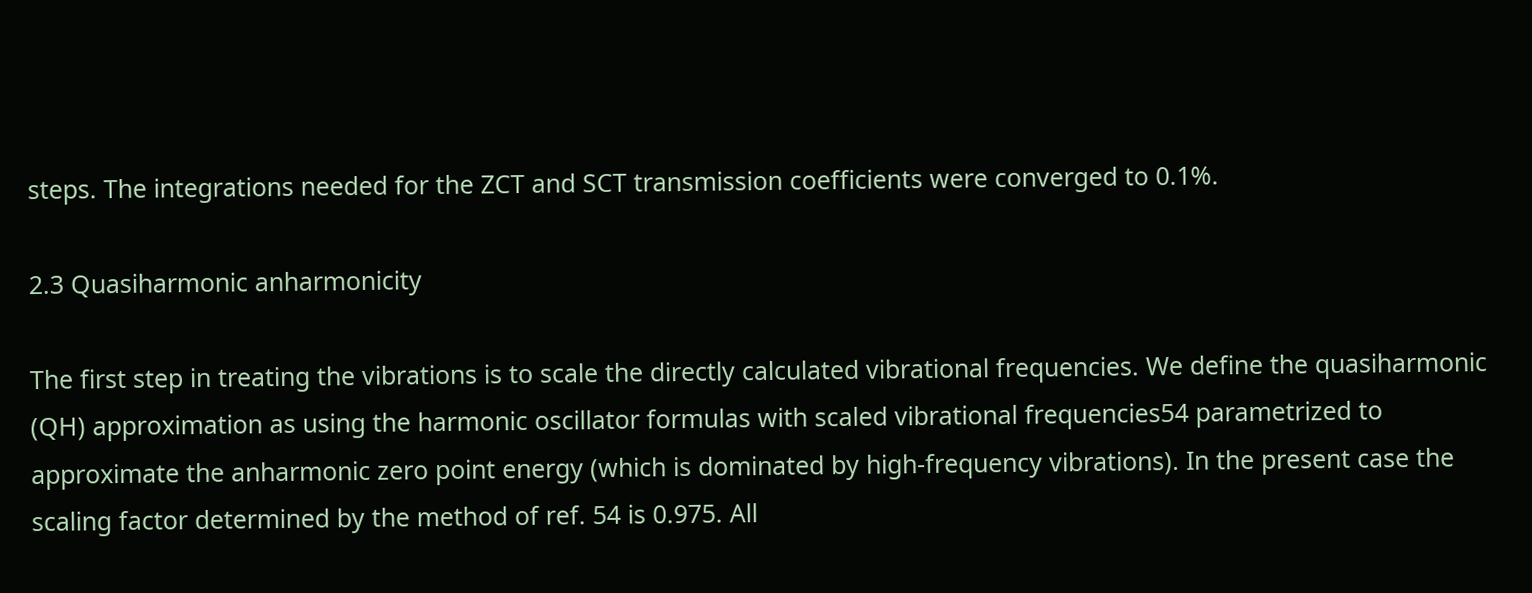steps. The integrations needed for the ZCT and SCT transmission coefficients were converged to 0.1%.

2.3 Quasiharmonic anharmonicity

The first step in treating the vibrations is to scale the directly calculated vibrational frequencies. We define the quasiharmonic (QH) approximation as using the harmonic oscillator formulas with scaled vibrational frequencies54 parametrized to approximate the anharmonic zero point energy (which is dominated by high-frequency vibrations). In the present case the scaling factor determined by the method of ref. 54 is 0.975. All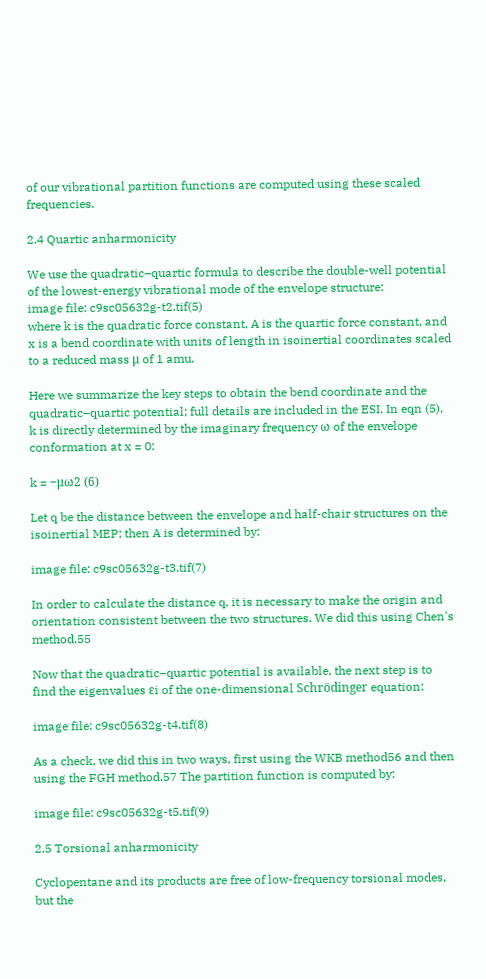of our vibrational partition functions are computed using these scaled frequencies.

2.4 Quartic anharmonicity

We use the quadratic–quartic formula to describe the double-well potential of the lowest-energy vibrational mode of the envelope structure:
image file: c9sc05632g-t2.tif(5)
where k is the quadratic force constant, A is the quartic force constant, and x is a bend coordinate with units of length in isoinertial coordinates scaled to a reduced mass μ of 1 amu.

Here we summarize the key steps to obtain the bend coordinate and the quadratic–quartic potential; full details are included in the ESI. In eqn (5), k is directly determined by the imaginary frequency ω of the envelope conformation at x = 0:

k = −μω2 (6)

Let q be the distance between the envelope and half-chair structures on the isoinertial MEP; then A is determined by:

image file: c9sc05632g-t3.tif(7)

In order to calculate the distance q, it is necessary to make the origin and orientation consistent between the two structures. We did this using Chen's method.55

Now that the quadratic–quartic potential is available, the next step is to find the eigenvalues εi of the one-dimensional Schrödinger equation:

image file: c9sc05632g-t4.tif(8)

As a check, we did this in two ways, first using the WKB method56 and then using the FGH method.57 The partition function is computed by:

image file: c9sc05632g-t5.tif(9)

2.5 Torsional anharmonicity

Cyclopentane and its products are free of low-frequency torsional modes, but the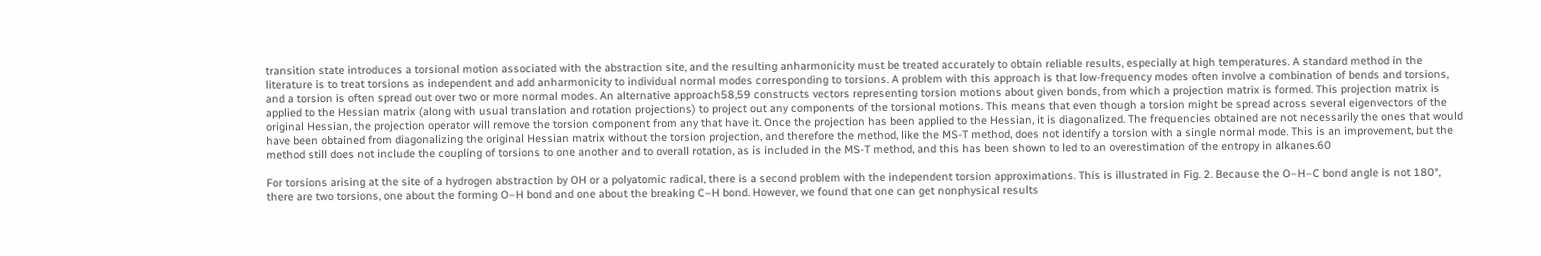transition state introduces a torsional motion associated with the abstraction site, and the resulting anharmonicity must be treated accurately to obtain reliable results, especially at high temperatures. A standard method in the literature is to treat torsions as independent and add anharmonicity to individual normal modes corresponding to torsions. A problem with this approach is that low-frequency modes often involve a combination of bends and torsions, and a torsion is often spread out over two or more normal modes. An alternative approach58,59 constructs vectors representing torsion motions about given bonds, from which a projection matrix is formed. This projection matrix is applied to the Hessian matrix (along with usual translation and rotation projections) to project out any components of the torsional motions. This means that even though a torsion might be spread across several eigenvectors of the original Hessian, the projection operator will remove the torsion component from any that have it. Once the projection has been applied to the Hessian, it is diagonalized. The frequencies obtained are not necessarily the ones that would have been obtained from diagonalizing the original Hessian matrix without the torsion projection, and therefore the method, like the MS-T method, does not identify a torsion with a single normal mode. This is an improvement, but the method still does not include the coupling of torsions to one another and to overall rotation, as is included in the MS-T method, and this has been shown to led to an overestimation of the entropy in alkanes.60

For torsions arising at the site of a hydrogen abstraction by OH or a polyatomic radical, there is a second problem with the independent torsion approximations. This is illustrated in Fig. 2. Because the O–H–C bond angle is not 180°, there are two torsions, one about the forming O–H bond and one about the breaking C–H bond. However, we found that one can get nonphysical results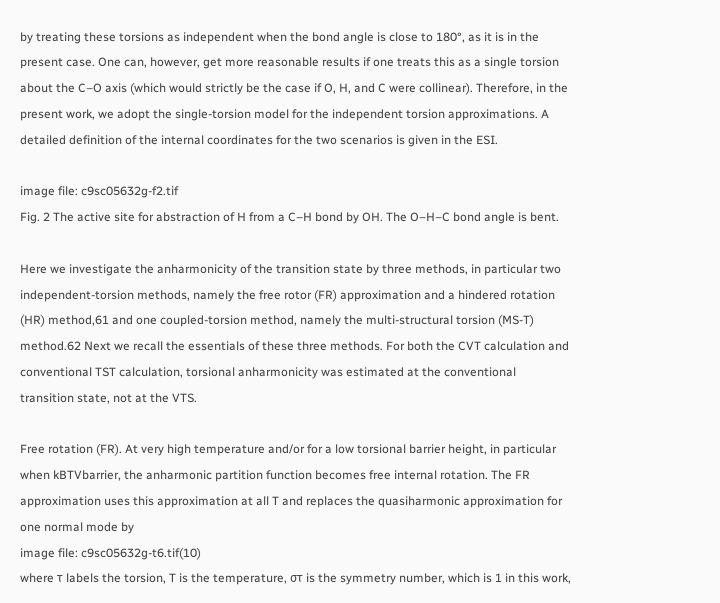by treating these torsions as independent when the bond angle is close to 180°, as it is in the present case. One can, however, get more reasonable results if one treats this as a single torsion about the C–O axis (which would strictly be the case if O, H, and C were collinear). Therefore, in the present work, we adopt the single-torsion model for the independent torsion approximations. A detailed definition of the internal coordinates for the two scenarios is given in the ESI.

image file: c9sc05632g-f2.tif
Fig. 2 The active site for abstraction of H from a C–H bond by OH. The O–H–C bond angle is bent.

Here we investigate the anharmonicity of the transition state by three methods, in particular two independent-torsion methods, namely the free rotor (FR) approximation and a hindered rotation (HR) method,61 and one coupled-torsion method, namely the multi-structural torsion (MS-T) method.62 Next we recall the essentials of these three methods. For both the CVT calculation and conventional TST calculation, torsional anharmonicity was estimated at the conventional transition state, not at the VTS.

Free rotation (FR). At very high temperature and/or for a low torsional barrier height, in particular when kBTVbarrier, the anharmonic partition function becomes free internal rotation. The FR approximation uses this approximation at all T and replaces the quasiharmonic approximation for one normal mode by
image file: c9sc05632g-t6.tif(10)
where τ labels the torsion, T is the temperature, στ is the symmetry number, which is 1 in this work,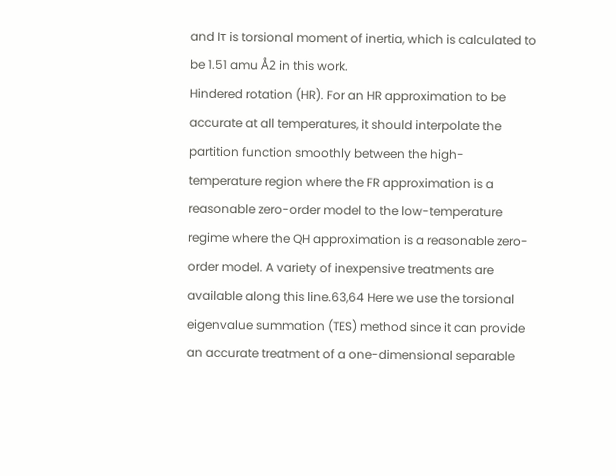and Iτ is torsional moment of inertia, which is calculated to be 1.51 amu Å2 in this work.
Hindered rotation (HR). For an HR approximation to be accurate at all temperatures, it should interpolate the partition function smoothly between the high-temperature region where the FR approximation is a reasonable zero-order model to the low-temperature regime where the QH approximation is a reasonable zero-order model. A variety of inexpensive treatments are available along this line.63,64 Here we use the torsional eigenvalue summation (TES) method since it can provide an accurate treatment of a one-dimensional separable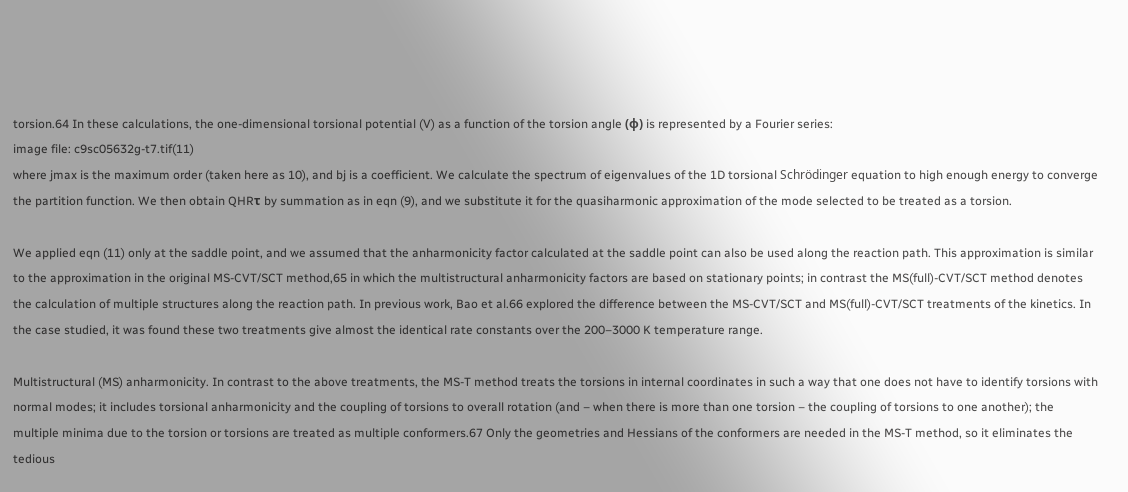torsion.64 In these calculations, the one-dimensional torsional potential (V) as a function of the torsion angle (ϕ) is represented by a Fourier series:
image file: c9sc05632g-t7.tif(11)
where jmax is the maximum order (taken here as 10), and bj is a coefficient. We calculate the spectrum of eigenvalues of the 1D torsional Schrödinger equation to high enough energy to converge the partition function. We then obtain QHRτ by summation as in eqn (9), and we substitute it for the quasiharmonic approximation of the mode selected to be treated as a torsion.

We applied eqn (11) only at the saddle point, and we assumed that the anharmonicity factor calculated at the saddle point can also be used along the reaction path. This approximation is similar to the approximation in the original MS-CVT/SCT method,65 in which the multistructural anharmonicity factors are based on stationary points; in contrast the MS(full)-CVT/SCT method denotes the calculation of multiple structures along the reaction path. In previous work, Bao et al.66 explored the difference between the MS-CVT/SCT and MS(full)-CVT/SCT treatments of the kinetics. In the case studied, it was found these two treatments give almost the identical rate constants over the 200–3000 K temperature range.

Multistructural (MS) anharmonicity. In contrast to the above treatments, the MS-T method treats the torsions in internal coordinates in such a way that one does not have to identify torsions with normal modes; it includes torsional anharmonicity and the coupling of torsions to overall rotation (and – when there is more than one torsion – the coupling of torsions to one another); the multiple minima due to the torsion or torsions are treated as multiple conformers.67 Only the geometries and Hessians of the conformers are needed in the MS-T method, so it eliminates the tedious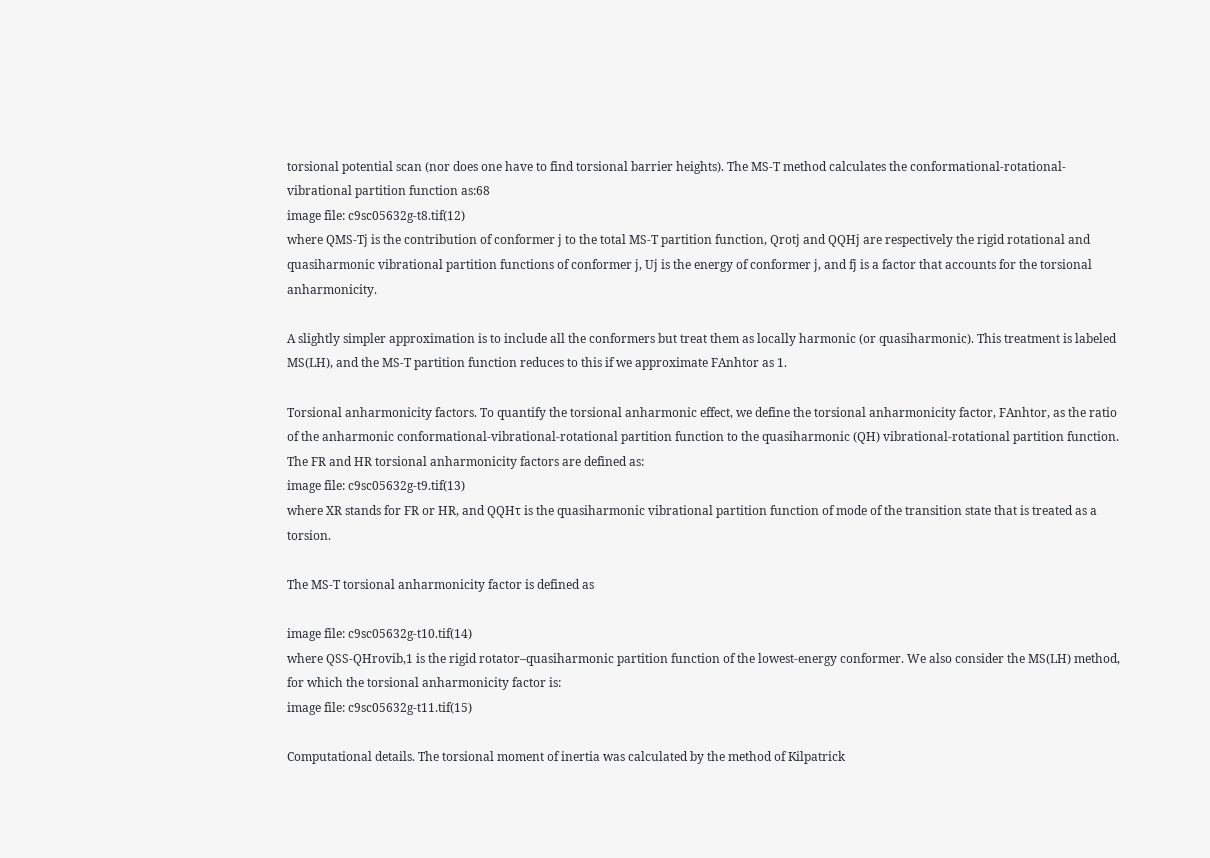torsional potential scan (nor does one have to find torsional barrier heights). The MS-T method calculates the conformational-rotational-vibrational partition function as:68
image file: c9sc05632g-t8.tif(12)
where QMS-Tj is the contribution of conformer j to the total MS-T partition function, Qrotj and QQHj are respectively the rigid rotational and quasiharmonic vibrational partition functions of conformer j, Uj is the energy of conformer j, and fj is a factor that accounts for the torsional anharmonicity.

A slightly simpler approximation is to include all the conformers but treat them as locally harmonic (or quasiharmonic). This treatment is labeled MS(LH), and the MS-T partition function reduces to this if we approximate FAnhtor as 1.

Torsional anharmonicity factors. To quantify the torsional anharmonic effect, we define the torsional anharmonicity factor, FAnhtor, as the ratio of the anharmonic conformational-vibrational-rotational partition function to the quasiharmonic (QH) vibrational-rotational partition function. The FR and HR torsional anharmonicity factors are defined as:
image file: c9sc05632g-t9.tif(13)
where XR stands for FR or HR, and QQHτ is the quasiharmonic vibrational partition function of mode of the transition state that is treated as a torsion.

The MS-T torsional anharmonicity factor is defined as

image file: c9sc05632g-t10.tif(14)
where QSS-QHrovib,1 is the rigid rotator–quasiharmonic partition function of the lowest-energy conformer. We also consider the MS(LH) method, for which the torsional anharmonicity factor is:
image file: c9sc05632g-t11.tif(15)

Computational details. The torsional moment of inertia was calculated by the method of Kilpatrick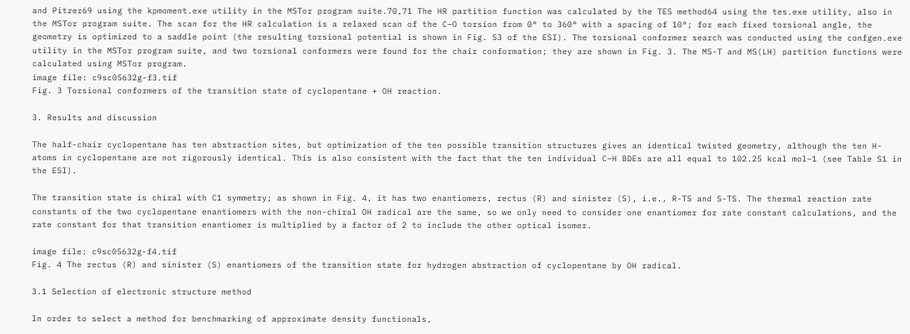and Pitzer69 using the kpmoment.exe utility in the MSTor program suite.70,71 The HR partition function was calculated by the TES method64 using the tes.exe utility, also in the MSTor program suite. The scan for the HR calculation is a relaxed scan of the C–O torsion from 0° to 360° with a spacing of 10°; for each fixed torsional angle, the geometry is optimized to a saddle point (the resulting torsional potential is shown in Fig. S3 of the ESI). The torsional conformer search was conducted using the confgen.exe utility in the MSTor program suite, and two torsional conformers were found for the chair conformation; they are shown in Fig. 3. The MS-T and MS(LH) partition functions were calculated using MSTor program.
image file: c9sc05632g-f3.tif
Fig. 3 Torsional conformers of the transition state of cyclopentane + OH reaction.

3. Results and discussion

The half-chair cyclopentane has ten abstraction sites, but optimization of the ten possible transition structures gives an identical twisted geometry, although the ten H-atoms in cyclopentane are not rigorously identical. This is also consistent with the fact that the ten individual C–H BDEs are all equal to 102.25 kcal mol−1 (see Table S1 in the ESI).

The transition state is chiral with C1 symmetry; as shown in Fig. 4, it has two enantiomers, rectus (R) and sinister (S), i.e., R-TS and S-TS. The thermal reaction rate constants of the two cyclopentane enantiomers with the non-chiral OH radical are the same, so we only need to consider one enantiomer for rate constant calculations, and the rate constant for that transition enantiomer is multiplied by a factor of 2 to include the other optical isomer.

image file: c9sc05632g-f4.tif
Fig. 4 The rectus (R) and sinister (S) enantiomers of the transition state for hydrogen abstraction of cyclopentane by OH radical.

3.1 Selection of electronic structure method

In order to select a method for benchmarking of approximate density functionals,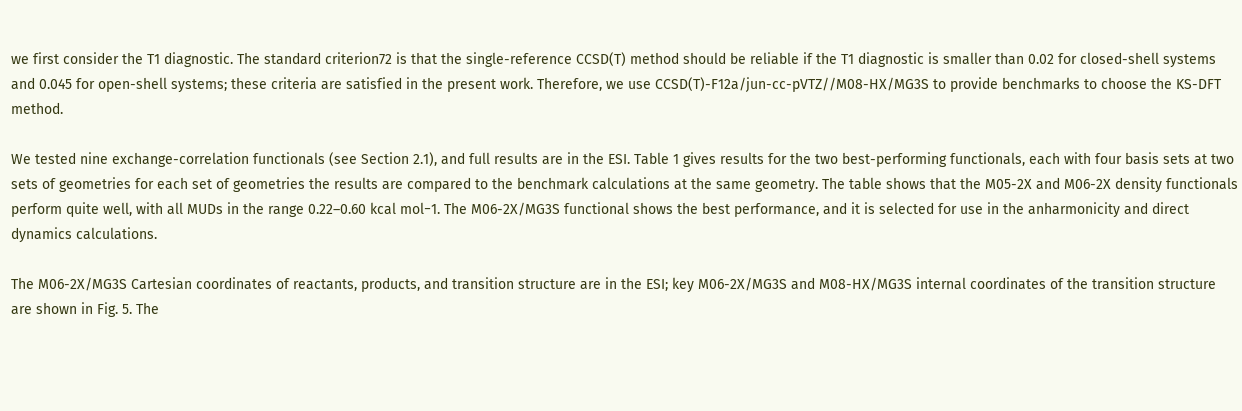we first consider the T1 diagnostic. The standard criterion72 is that the single-reference CCSD(T) method should be reliable if the T1 diagnostic is smaller than 0.02 for closed-shell systems and 0.045 for open-shell systems; these criteria are satisfied in the present work. Therefore, we use CCSD(T)-F12a/jun-cc-pVTZ//M08-HX/MG3S to provide benchmarks to choose the KS-DFT method.

We tested nine exchange-correlation functionals (see Section 2.1), and full results are in the ESI. Table 1 gives results for the two best-performing functionals, each with four basis sets at two sets of geometries for each set of geometries the results are compared to the benchmark calculations at the same geometry. The table shows that the M05-2X and M06-2X density functionals perform quite well, with all MUDs in the range 0.22–0.60 kcal mol−1. The M06-2X/MG3S functional shows the best performance, and it is selected for use in the anharmonicity and direct dynamics calculations.

The M06-2X/MG3S Cartesian coordinates of reactants, products, and transition structure are in the ESI; key M06-2X/MG3S and M08-HX/MG3S internal coordinates of the transition structure are shown in Fig. 5. The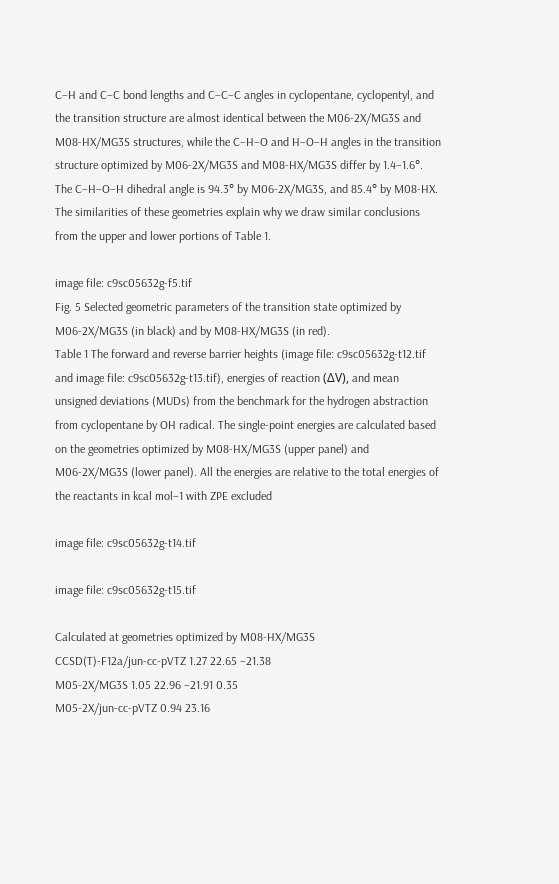C–H and C–C bond lengths and C–C–C angles in cyclopentane, cyclopentyl, and the transition structure are almost identical between the M06-2X/MG3S and M08-HX/MG3S structures, while the C–H–O and H–O–H angles in the transition structure optimized by M06-2X/MG3S and M08-HX/MG3S differ by 1.4–1.6°. The C–H–O–H dihedral angle is 94.3° by M06-2X/MG3S, and 85.4° by M08-HX. The similarities of these geometries explain why we draw similar conclusions from the upper and lower portions of Table 1.

image file: c9sc05632g-f5.tif
Fig. 5 Selected geometric parameters of the transition state optimized by M06-2X/MG3S (in black) and by M08-HX/MG3S (in red).
Table 1 The forward and reverse barrier heights (image file: c9sc05632g-t12.tif and image file: c9sc05632g-t13.tif), energies of reaction (ΔV), and mean unsigned deviations (MUDs) from the benchmark for the hydrogen abstraction from cyclopentane by OH radical. The single-point energies are calculated based on the geometries optimized by M08-HX/MG3S (upper panel) and M06-2X/MG3S (lower panel). All the energies are relative to the total energies of the reactants in kcal mol−1 with ZPE excluded

image file: c9sc05632g-t14.tif

image file: c9sc05632g-t15.tif

Calculated at geometries optimized by M08-HX/MG3S
CCSD(T)-F12a/jun-cc-pVTZ 1.27 22.65 −21.38
M05-2X/MG3S 1.05 22.96 −21.91 0.35
M05-2X/jun-cc-pVTZ 0.94 23.16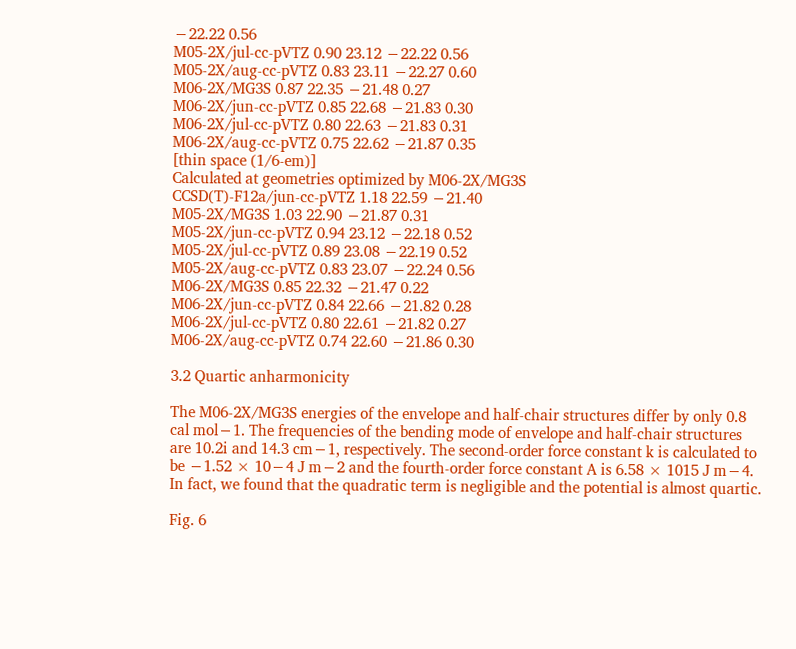−22.22 0.56
M05-2X/jul-cc-pVTZ 0.90 23.12 −22.22 0.56
M05-2X/aug-cc-pVTZ 0.83 23.11 −22.27 0.60
M06-2X/MG3S 0.87 22.35 −21.48 0.27
M06-2X/jun-cc-pVTZ 0.85 22.68 −21.83 0.30
M06-2X/jul-cc-pVTZ 0.80 22.63 −21.83 0.31
M06-2X/aug-cc-pVTZ 0.75 22.62 −21.87 0.35
[thin space (1/6-em)]
Calculated at geometries optimized by M06-2X/MG3S
CCSD(T)-F12a/jun-cc-pVTZ 1.18 22.59 −21.40
M05-2X/MG3S 1.03 22.90 −21.87 0.31
M05-2X/jun-cc-pVTZ 0.94 23.12 −22.18 0.52
M05-2X/jul-cc-pVTZ 0.89 23.08 −22.19 0.52
M05-2X/aug-cc-pVTZ 0.83 23.07 −22.24 0.56
M06-2X/MG3S 0.85 22.32 −21.47 0.22
M06-2X/jun-cc-pVTZ 0.84 22.66 −21.82 0.28
M06-2X/jul-cc-pVTZ 0.80 22.61 −21.82 0.27
M06-2X/aug-cc-pVTZ 0.74 22.60 −21.86 0.30

3.2 Quartic anharmonicity

The M06-2X/MG3S energies of the envelope and half-chair structures differ by only 0.8 cal mol−1. The frequencies of the bending mode of envelope and half-chair structures are 10.2i and 14.3 cm−1, respectively. The second-order force constant k is calculated to be −1.52 × 10−4 J m−2 and the fourth-order force constant A is 6.58 × 1015 J m−4. In fact, we found that the quadratic term is negligible and the potential is almost quartic.

Fig. 6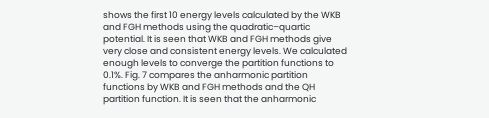shows the first 10 energy levels calculated by the WKB and FGH methods using the quadratic–quartic potential. It is seen that WKB and FGH methods give very close and consistent energy levels. We calculated enough levels to converge the partition functions to 0.1%. Fig. 7 compares the anharmonic partition functions by WKB and FGH methods and the QH partition function. It is seen that the anharmonic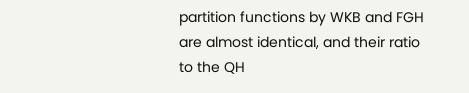partition functions by WKB and FGH are almost identical, and their ratio to the QH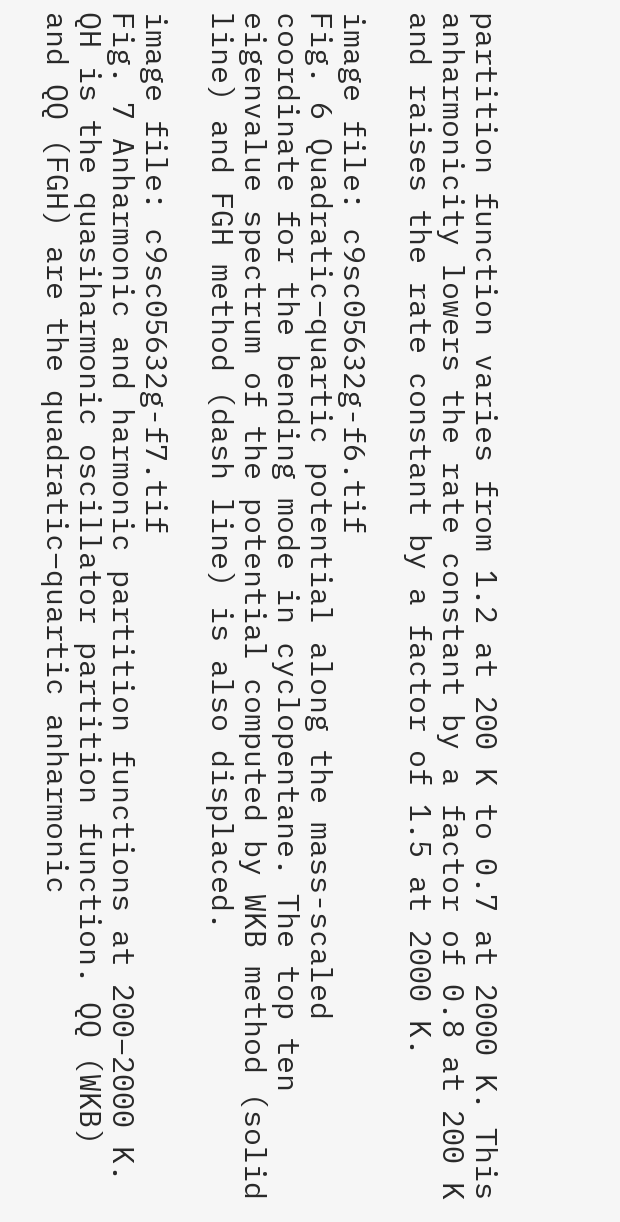partition function varies from 1.2 at 200 K to 0.7 at 2000 K. This anharmonicity lowers the rate constant by a factor of 0.8 at 200 K and raises the rate constant by a factor of 1.5 at 2000 K.

image file: c9sc05632g-f6.tif
Fig. 6 Quadratic–quartic potential along the mass-scaled coordinate for the bending mode in cyclopentane. The top ten eigenvalue spectrum of the potential computed by WKB method (solid line) and FGH method (dash line) is also displaced.

image file: c9sc05632g-f7.tif
Fig. 7 Anharmonic and harmonic partition functions at 200–2000 K. QH is the quasiharmonic oscillator partition function. QQ (WKB) and QQ (FGH) are the quadratic–quartic anharmonic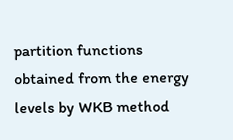partition functions obtained from the energy levels by WKB method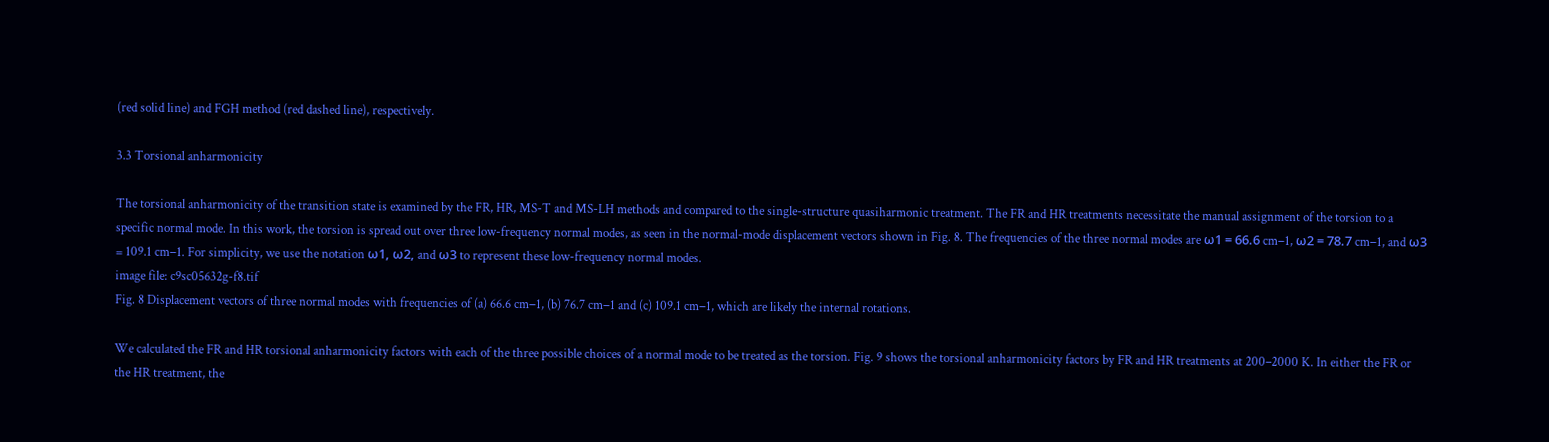(red solid line) and FGH method (red dashed line), respectively.

3.3 Torsional anharmonicity

The torsional anharmonicity of the transition state is examined by the FR, HR, MS-T and MS-LH methods and compared to the single-structure quasiharmonic treatment. The FR and HR treatments necessitate the manual assignment of the torsion to a specific normal mode. In this work, the torsion is spread out over three low-frequency normal modes, as seen in the normal-mode displacement vectors shown in Fig. 8. The frequencies of the three normal modes are ω1 = 66.6 cm−1, ω2 = 78.7 cm−1, and ω3 = 109.1 cm−1. For simplicity, we use the notation ω1, ω2, and ω3 to represent these low-frequency normal modes.
image file: c9sc05632g-f8.tif
Fig. 8 Displacement vectors of three normal modes with frequencies of (a) 66.6 cm−1, (b) 76.7 cm−1 and (c) 109.1 cm−1, which are likely the internal rotations.

We calculated the FR and HR torsional anharmonicity factors with each of the three possible choices of a normal mode to be treated as the torsion. Fig. 9 shows the torsional anharmonicity factors by FR and HR treatments at 200–2000 K. In either the FR or the HR treatment, the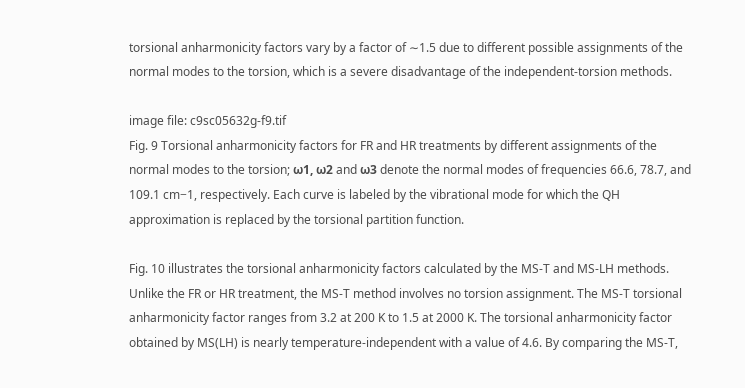torsional anharmonicity factors vary by a factor of ∼1.5 due to different possible assignments of the normal modes to the torsion, which is a severe disadvantage of the independent-torsion methods.

image file: c9sc05632g-f9.tif
Fig. 9 Torsional anharmonicity factors for FR and HR treatments by different assignments of the normal modes to the torsion; ω1, ω2 and ω3 denote the normal modes of frequencies 66.6, 78.7, and 109.1 cm−1, respectively. Each curve is labeled by the vibrational mode for which the QH approximation is replaced by the torsional partition function.

Fig. 10 illustrates the torsional anharmonicity factors calculated by the MS-T and MS-LH methods. Unlike the FR or HR treatment, the MS-T method involves no torsion assignment. The MS-T torsional anharmonicity factor ranges from 3.2 at 200 K to 1.5 at 2000 K. The torsional anharmonicity factor obtained by MS(LH) is nearly temperature-independent with a value of 4.6. By comparing the MS-T,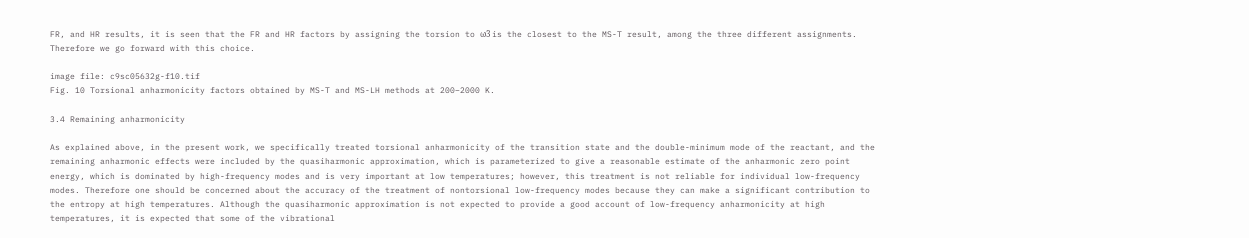FR, and HR results, it is seen that the FR and HR factors by assigning the torsion to ω3 is the closest to the MS-T result, among the three different assignments. Therefore we go forward with this choice.

image file: c9sc05632g-f10.tif
Fig. 10 Torsional anharmonicity factors obtained by MS-T and MS-LH methods at 200–2000 K.

3.4 Remaining anharmonicity

As explained above, in the present work, we specifically treated torsional anharmonicity of the transition state and the double-minimum mode of the reactant, and the remaining anharmonic effects were included by the quasiharmonic approximation, which is parameterized to give a reasonable estimate of the anharmonic zero point energy, which is dominated by high-frequency modes and is very important at low temperatures; however, this treatment is not reliable for individual low-frequency modes. Therefore one should be concerned about the accuracy of the treatment of nontorsional low-frequency modes because they can make a significant contribution to the entropy at high temperatures. Although the quasiharmonic approximation is not expected to provide a good account of low-frequency anharmonicity at high temperatures, it is expected that some of the vibrational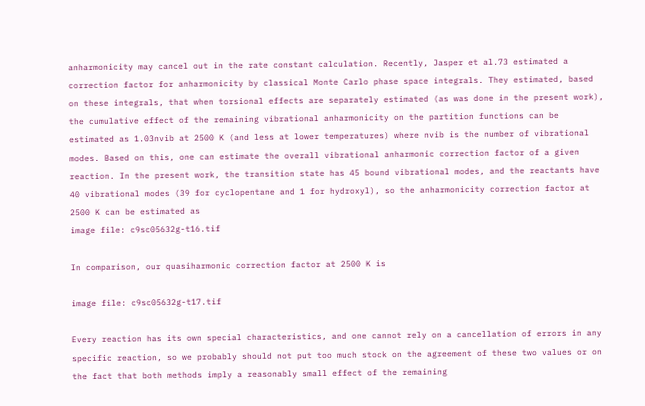anharmonicity may cancel out in the rate constant calculation. Recently, Jasper et al.73 estimated a correction factor for anharmonicity by classical Monte Carlo phase space integrals. They estimated, based on these integrals, that when torsional effects are separately estimated (as was done in the present work), the cumulative effect of the remaining vibrational anharmonicity on the partition functions can be estimated as 1.03nvib at 2500 K (and less at lower temperatures) where nvib is the number of vibrational modes. Based on this, one can estimate the overall vibrational anharmonic correction factor of a given reaction. In the present work, the transition state has 45 bound vibrational modes, and the reactants have 40 vibrational modes (39 for cyclopentane and 1 for hydroxyl), so the anharmonicity correction factor at 2500 K can be estimated as
image file: c9sc05632g-t16.tif

In comparison, our quasiharmonic correction factor at 2500 K is

image file: c9sc05632g-t17.tif

Every reaction has its own special characteristics, and one cannot rely on a cancellation of errors in any specific reaction, so we probably should not put too much stock on the agreement of these two values or on the fact that both methods imply a reasonably small effect of the remaining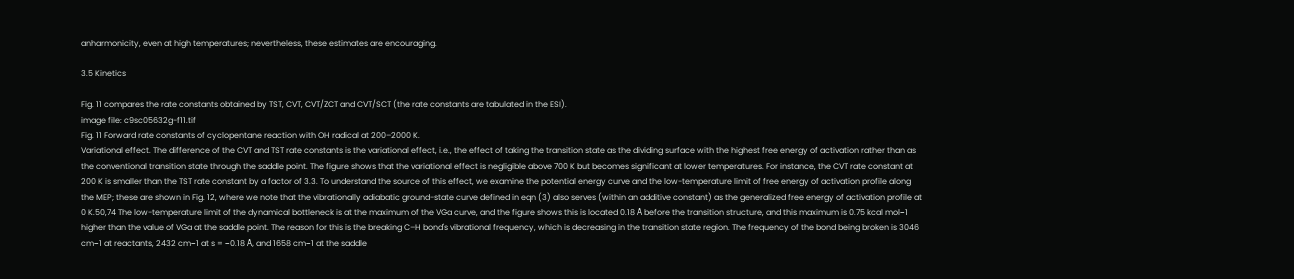anharmonicity, even at high temperatures; nevertheless, these estimates are encouraging.

3.5 Kinetics

Fig. 11 compares the rate constants obtained by TST, CVT, CVT/ZCT and CVT/SCT (the rate constants are tabulated in the ESI).
image file: c9sc05632g-f11.tif
Fig. 11 Forward rate constants of cyclopentane reaction with OH radical at 200–2000 K.
Variational effect. The difference of the CVT and TST rate constants is the variational effect, i.e., the effect of taking the transition state as the dividing surface with the highest free energy of activation rather than as the conventional transition state through the saddle point. The figure shows that the variational effect is negligible above 700 K but becomes significant at lower temperatures. For instance, the CVT rate constant at 200 K is smaller than the TST rate constant by a factor of 3.3. To understand the source of this effect, we examine the potential energy curve and the low-temperature limit of free energy of activation profile along the MEP; these are shown in Fig. 12, where we note that the vibrationally adiabatic ground-state curve defined in eqn (3) also serves (within an additive constant) as the generalized free energy of activation profile at 0 K.50,74 The low-temperature limit of the dynamical bottleneck is at the maximum of the VGa curve, and the figure shows this is located 0.18 Å before the transition structure, and this maximum is 0.75 kcal mol−1 higher than the value of VGa at the saddle point. The reason for this is the breaking C–H bond's vibrational frequency, which is decreasing in the transition state region. The frequency of the bond being broken is 3046 cm−1 at reactants, 2432 cm−1 at s = −0.18 Å, and 1658 cm−1 at the saddle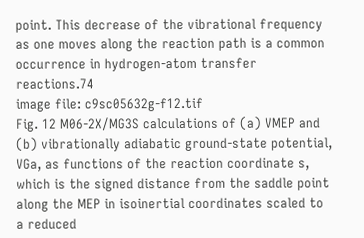point. This decrease of the vibrational frequency as one moves along the reaction path is a common occurrence in hydrogen-atom transfer reactions.74
image file: c9sc05632g-f12.tif
Fig. 12 M06-2X/MG3S calculations of (a) VMEP and (b) vibrationally adiabatic ground-state potential, VGa, as functions of the reaction coordinate s, which is the signed distance from the saddle point along the MEP in isoinertial coordinates scaled to a reduced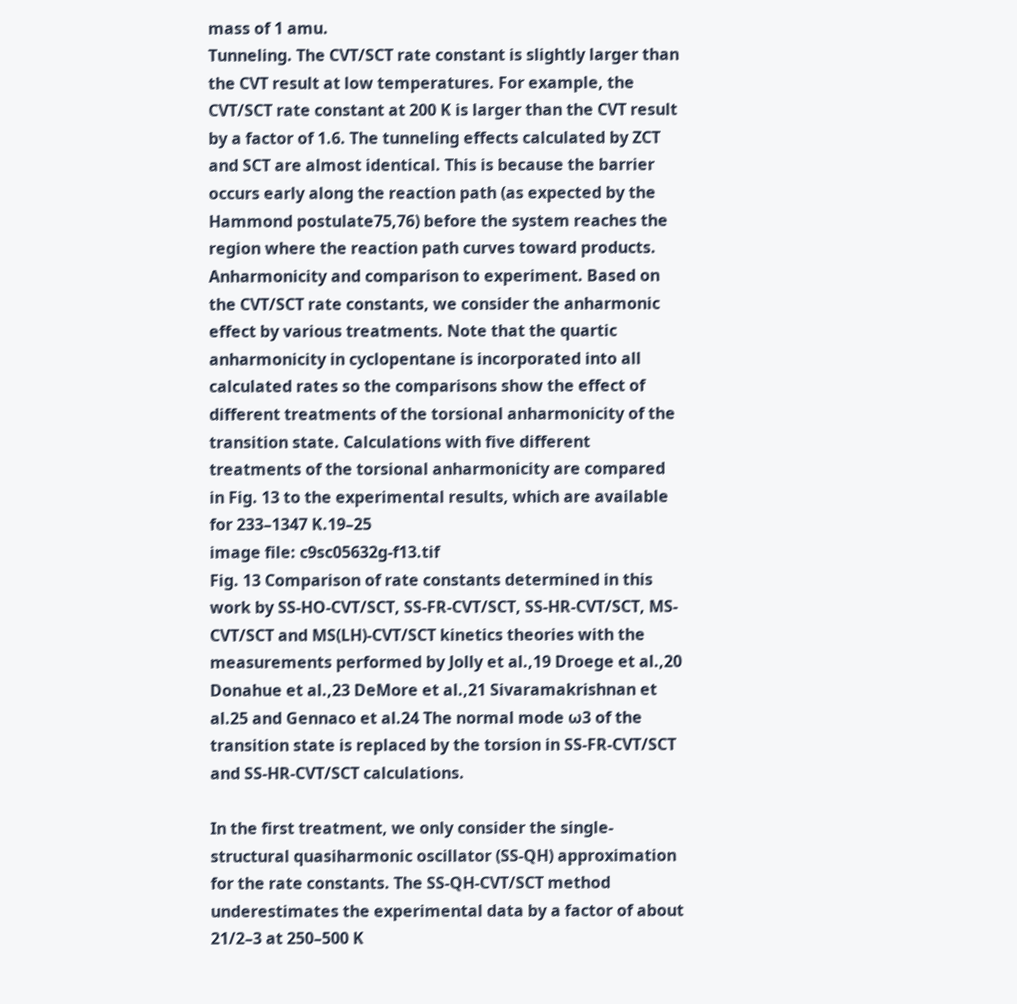mass of 1 amu.
Tunneling. The CVT/SCT rate constant is slightly larger than the CVT result at low temperatures. For example, the CVT/SCT rate constant at 200 K is larger than the CVT result by a factor of 1.6. The tunneling effects calculated by ZCT and SCT are almost identical. This is because the barrier occurs early along the reaction path (as expected by the Hammond postulate75,76) before the system reaches the region where the reaction path curves toward products.
Anharmonicity and comparison to experiment. Based on the CVT/SCT rate constants, we consider the anharmonic effect by various treatments. Note that the quartic anharmonicity in cyclopentane is incorporated into all calculated rates so the comparisons show the effect of different treatments of the torsional anharmonicity of the transition state. Calculations with five different treatments of the torsional anharmonicity are compared in Fig. 13 to the experimental results, which are available for 233–1347 K.19–25
image file: c9sc05632g-f13.tif
Fig. 13 Comparison of rate constants determined in this work by SS-HO-CVT/SCT, SS-FR-CVT/SCT, SS-HR-CVT/SCT, MS-CVT/SCT and MS(LH)-CVT/SCT kinetics theories with the measurements performed by Jolly et al.,19 Droege et al.,20 Donahue et al.,23 DeMore et al.,21 Sivaramakrishnan et al.25 and Gennaco et al.24 The normal mode ω3 of the transition state is replaced by the torsion in SS-FR-CVT/SCT and SS-HR-CVT/SCT calculations.

In the first treatment, we only consider the single-structural quasiharmonic oscillator (SS-QH) approximation for the rate constants. The SS-QH-CVT/SCT method underestimates the experimental data by a factor of about 21/2–3 at 250–500 K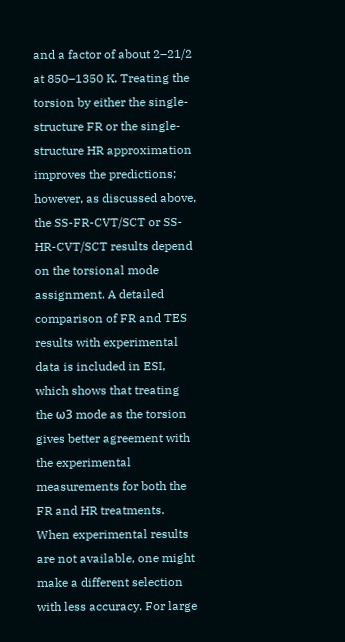and a factor of about 2–21/2 at 850–1350 K. Treating the torsion by either the single-structure FR or the single-structure HR approximation improves the predictions; however, as discussed above, the SS-FR-CVT/SCT or SS-HR-CVT/SCT results depend on the torsional mode assignment. A detailed comparison of FR and TES results with experimental data is included in ESI, which shows that treating the ω3 mode as the torsion gives better agreement with the experimental measurements for both the FR and HR treatments. When experimental results are not available, one might make a different selection with less accuracy. For large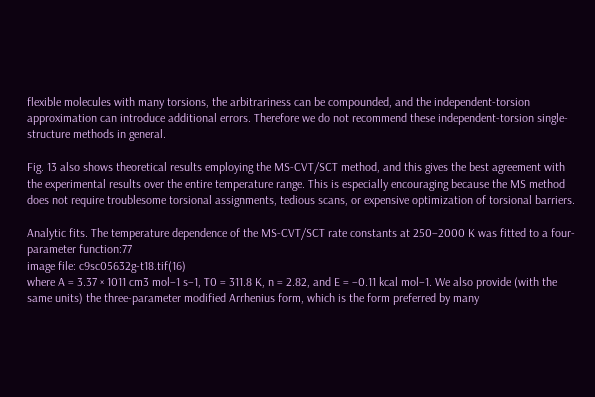flexible molecules with many torsions, the arbitrariness can be compounded, and the independent-torsion approximation can introduce additional errors. Therefore we do not recommend these independent-torsion single-structure methods in general.

Fig. 13 also shows theoretical results employing the MS-CVT/SCT method, and this gives the best agreement with the experimental results over the entire temperature range. This is especially encouraging because the MS method does not require troublesome torsional assignments, tedious scans, or expensive optimization of torsional barriers.

Analytic fits. The temperature dependence of the MS-CVT/SCT rate constants at 250–2000 K was fitted to a four-parameter function:77
image file: c9sc05632g-t18.tif(16)
where A = 3.37 × 1011 cm3 mol−1 s−1, T0 = 311.8 K, n = 2.82, and E = −0.11 kcal mol−1. We also provide (with the same units) the three-parameter modified Arrhenius form, which is the form preferred by many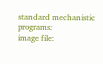standard mechanistic programs:
image file: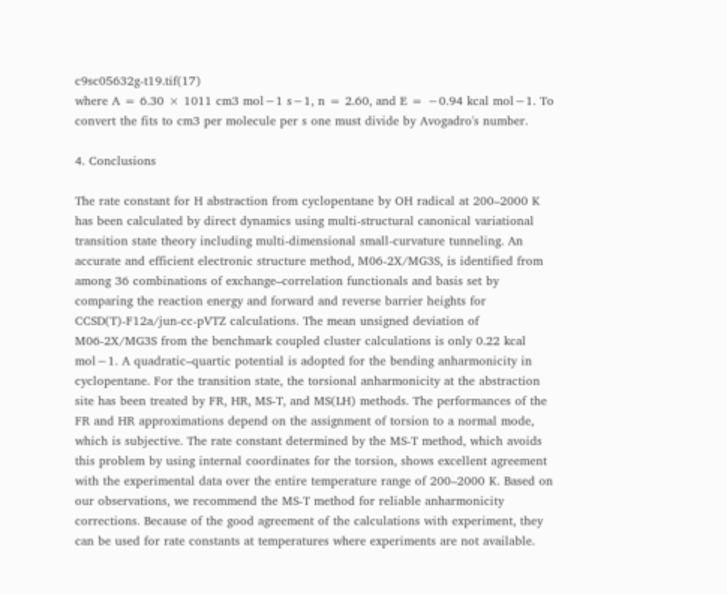c9sc05632g-t19.tif(17)
where A = 6.30 × 1011 cm3 mol−1 s−1, n = 2.60, and E = −0.94 kcal mol−1. To convert the fits to cm3 per molecule per s one must divide by Avogadro's number.

4. Conclusions

The rate constant for H abstraction from cyclopentane by OH radical at 200–2000 K has been calculated by direct dynamics using multi-structural canonical variational transition state theory including multi-dimensional small-curvature tunneling. An accurate and efficient electronic structure method, M06-2X/MG3S, is identified from among 36 combinations of exchange–correlation functionals and basis set by comparing the reaction energy and forward and reverse barrier heights for CCSD(T)-F12a/jun-cc-pVTZ calculations. The mean unsigned deviation of M06-2X/MG3S from the benchmark coupled cluster calculations is only 0.22 kcal mol−1. A quadratic–quartic potential is adopted for the bending anharmonicity in cyclopentane. For the transition state, the torsional anharmonicity at the abstraction site has been treated by FR, HR, MS-T, and MS(LH) methods. The performances of the FR and HR approximations depend on the assignment of torsion to a normal mode, which is subjective. The rate constant determined by the MS-T method, which avoids this problem by using internal coordinates for the torsion, shows excellent agreement with the experimental data over the entire temperature range of 200–2000 K. Based on our observations, we recommend the MS-T method for reliable anharmonicity corrections. Because of the good agreement of the calculations with experiment, they can be used for rate constants at temperatures where experiments are not available.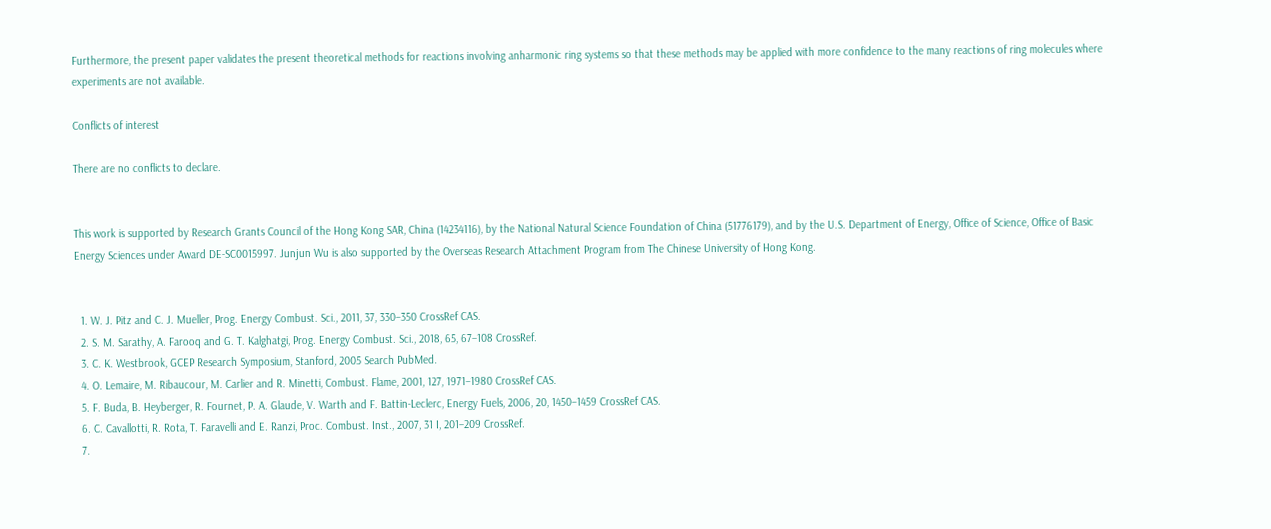Furthermore, the present paper validates the present theoretical methods for reactions involving anharmonic ring systems so that these methods may be applied with more confidence to the many reactions of ring molecules where experiments are not available.

Conflicts of interest

There are no conflicts to declare.


This work is supported by Research Grants Council of the Hong Kong SAR, China (14234116), by the National Natural Science Foundation of China (51776179), and by the U.S. Department of Energy, Office of Science, Office of Basic Energy Sciences under Award DE-SC0015997. Junjun Wu is also supported by the Overseas Research Attachment Program from The Chinese University of Hong Kong.


  1. W. J. Pitz and C. J. Mueller, Prog. Energy Combust. Sci., 2011, 37, 330–350 CrossRef CAS.
  2. S. M. Sarathy, A. Farooq and G. T. Kalghatgi, Prog. Energy Combust. Sci., 2018, 65, 67–108 CrossRef.
  3. C. K. Westbrook, GCEP Research Symposium, Stanford, 2005 Search PubMed.
  4. O. Lemaire, M. Ribaucour, M. Carlier and R. Minetti, Combust. Flame, 2001, 127, 1971–1980 CrossRef CAS.
  5. F. Buda, B. Heyberger, R. Fournet, P. A. Glaude, V. Warth and F. Battin-Leclerc, Energy Fuels, 2006, 20, 1450–1459 CrossRef CAS.
  6. C. Cavallotti, R. Rota, T. Faravelli and E. Ranzi, Proc. Combust. Inst., 2007, 31 I, 201–209 CrossRef.
  7.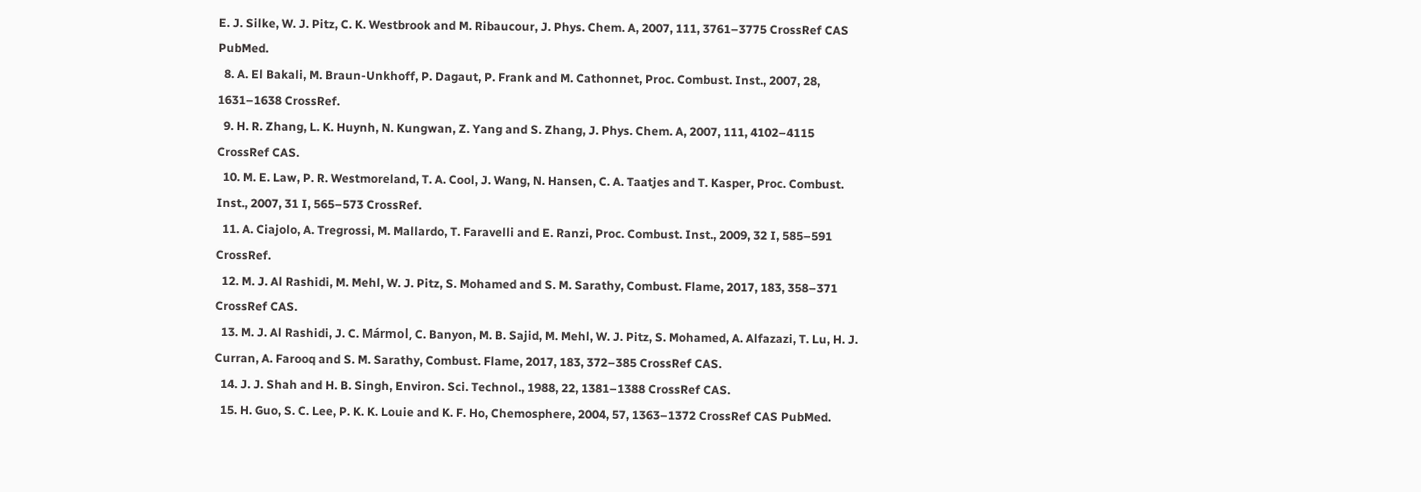E. J. Silke, W. J. Pitz, C. K. Westbrook and M. Ribaucour, J. Phys. Chem. A, 2007, 111, 3761–3775 CrossRef CAS PubMed.
  8. A. El Bakali, M. Braun-Unkhoff, P. Dagaut, P. Frank and M. Cathonnet, Proc. Combust. Inst., 2007, 28, 1631–1638 CrossRef.
  9. H. R. Zhang, L. K. Huynh, N. Kungwan, Z. Yang and S. Zhang, J. Phys. Chem. A, 2007, 111, 4102–4115 CrossRef CAS.
  10. M. E. Law, P. R. Westmoreland, T. A. Cool, J. Wang, N. Hansen, C. A. Taatjes and T. Kasper, Proc. Combust. Inst., 2007, 31 I, 565–573 CrossRef.
  11. A. Ciajolo, A. Tregrossi, M. Mallardo, T. Faravelli and E. Ranzi, Proc. Combust. Inst., 2009, 32 I, 585–591 CrossRef.
  12. M. J. Al Rashidi, M. Mehl, W. J. Pitz, S. Mohamed and S. M. Sarathy, Combust. Flame, 2017, 183, 358–371 CrossRef CAS.
  13. M. J. Al Rashidi, J. C. Mármol, C. Banyon, M. B. Sajid, M. Mehl, W. J. Pitz, S. Mohamed, A. Alfazazi, T. Lu, H. J. Curran, A. Farooq and S. M. Sarathy, Combust. Flame, 2017, 183, 372–385 CrossRef CAS.
  14. J. J. Shah and H. B. Singh, Environ. Sci. Technol., 1988, 22, 1381–1388 CrossRef CAS.
  15. H. Guo, S. C. Lee, P. K. K. Louie and K. F. Ho, Chemosphere, 2004, 57, 1363–1372 CrossRef CAS PubMed.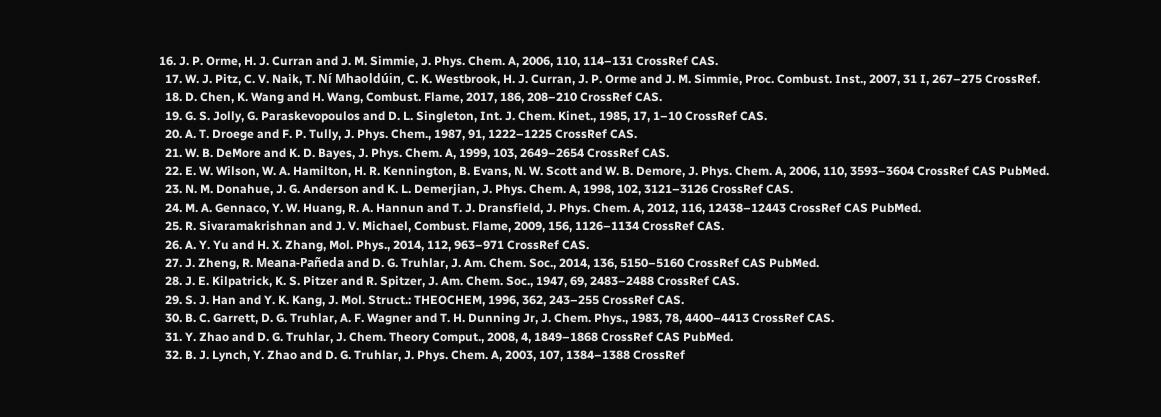16. J. P. Orme, H. J. Curran and J. M. Simmie, J. Phys. Chem. A, 2006, 110, 114–131 CrossRef CAS.
  17. W. J. Pitz, C. V. Naik, T. Ní Mhaoldúin, C. K. Westbrook, H. J. Curran, J. P. Orme and J. M. Simmie, Proc. Combust. Inst., 2007, 31 I, 267–275 CrossRef.
  18. D. Chen, K. Wang and H. Wang, Combust. Flame, 2017, 186, 208–210 CrossRef CAS.
  19. G. S. Jolly, G. Paraskevopoulos and D. L. Singleton, Int. J. Chem. Kinet., 1985, 17, 1–10 CrossRef CAS.
  20. A. T. Droege and F. P. Tully, J. Phys. Chem., 1987, 91, 1222–1225 CrossRef CAS.
  21. W. B. DeMore and K. D. Bayes, J. Phys. Chem. A, 1999, 103, 2649–2654 CrossRef CAS.
  22. E. W. Wilson, W. A. Hamilton, H. R. Kennington, B. Evans, N. W. Scott and W. B. Demore, J. Phys. Chem. A, 2006, 110, 3593–3604 CrossRef CAS PubMed.
  23. N. M. Donahue, J. G. Anderson and K. L. Demerjian, J. Phys. Chem. A, 1998, 102, 3121–3126 CrossRef CAS.
  24. M. A. Gennaco, Y. W. Huang, R. A. Hannun and T. J. Dransfield, J. Phys. Chem. A, 2012, 116, 12438–12443 CrossRef CAS PubMed.
  25. R. Sivaramakrishnan and J. V. Michael, Combust. Flame, 2009, 156, 1126–1134 CrossRef CAS.
  26. A. Y. Yu and H. X. Zhang, Mol. Phys., 2014, 112, 963–971 CrossRef CAS.
  27. J. Zheng, R. Meana-Pañeda and D. G. Truhlar, J. Am. Chem. Soc., 2014, 136, 5150–5160 CrossRef CAS PubMed.
  28. J. E. Kilpatrick, K. S. Pitzer and R. Spitzer, J. Am. Chem. Soc., 1947, 69, 2483–2488 CrossRef CAS.
  29. S. J. Han and Y. K. Kang, J. Mol. Struct.: THEOCHEM, 1996, 362, 243–255 CrossRef CAS.
  30. B. C. Garrett, D. G. Truhlar, A. F. Wagner and T. H. Dunning Jr, J. Chem. Phys., 1983, 78, 4400–4413 CrossRef CAS.
  31. Y. Zhao and D. G. Truhlar, J. Chem. Theory Comput., 2008, 4, 1849–1868 CrossRef CAS PubMed.
  32. B. J. Lynch, Y. Zhao and D. G. Truhlar, J. Phys. Chem. A, 2003, 107, 1384–1388 CrossRef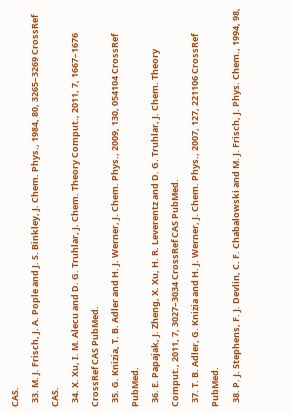CAS.
  33. M. J. Frisch, J. A. Pople and J. S. Binkley, J. Chem. Phys., 1984, 80, 3265–3269 CrossRef CAS.
  34. X. Xu, I. M. Alecu and D. G. Truhlar, J. Chem. Theory Comput., 2011, 7, 1667–1676 CrossRef CAS PubMed.
  35. G. Knizia, T. B. Adler and H. J. Werner, J. Chem. Phys., 2009, 130, 054104 CrossRef PubMed.
  36. E. Papajak, J. Zheng, X. Xu, H. R. Leverentz and D. G. Truhlar, J. Chem. Theory Comput., 2011, 7, 3027–3034 CrossRef CAS PubMed.
  37. T. B. Adler, G. Knizia and H. J. Werner, J. Chem. Phys., 2007, 127, 221106 CrossRef PubMed.
  38. P. J. Stephens, F. J. Devlin, C. F. Chabalowski and M. J. Frisch, J. Phys. Chem., 1994, 98,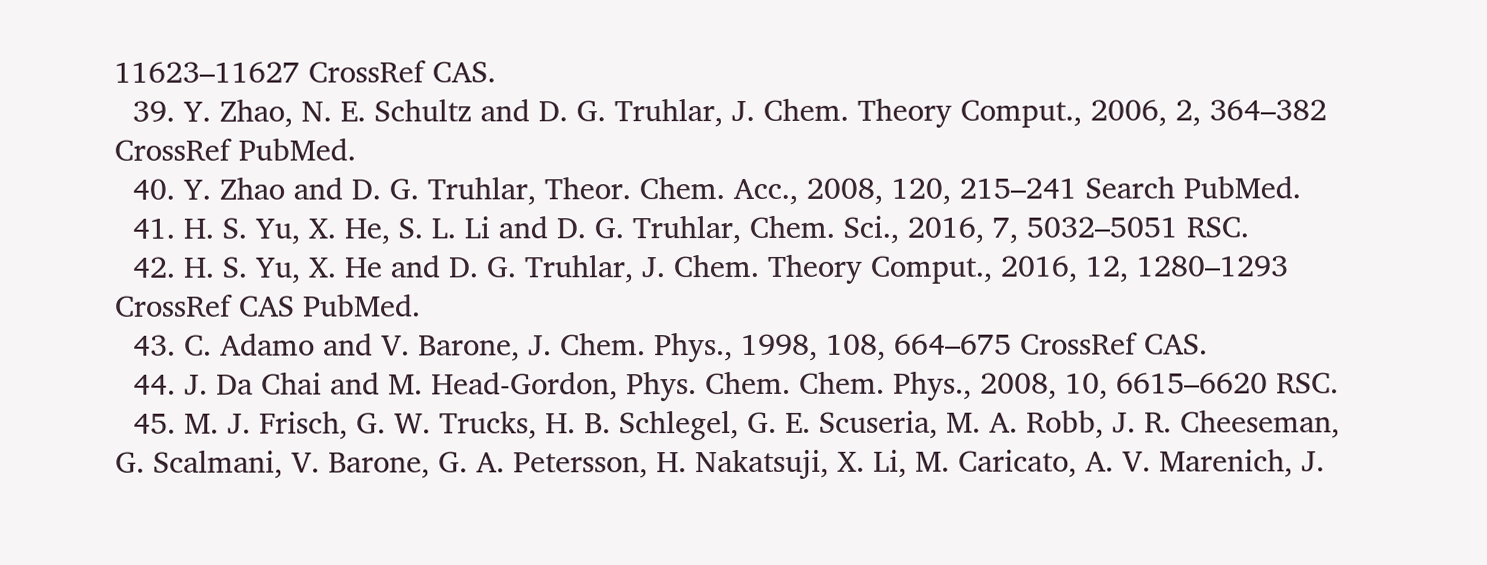11623–11627 CrossRef CAS.
  39. Y. Zhao, N. E. Schultz and D. G. Truhlar, J. Chem. Theory Comput., 2006, 2, 364–382 CrossRef PubMed.
  40. Y. Zhao and D. G. Truhlar, Theor. Chem. Acc., 2008, 120, 215–241 Search PubMed.
  41. H. S. Yu, X. He, S. L. Li and D. G. Truhlar, Chem. Sci., 2016, 7, 5032–5051 RSC.
  42. H. S. Yu, X. He and D. G. Truhlar, J. Chem. Theory Comput., 2016, 12, 1280–1293 CrossRef CAS PubMed.
  43. C. Adamo and V. Barone, J. Chem. Phys., 1998, 108, 664–675 CrossRef CAS.
  44. J. Da Chai and M. Head-Gordon, Phys. Chem. Chem. Phys., 2008, 10, 6615–6620 RSC.
  45. M. J. Frisch, G. W. Trucks, H. B. Schlegel, G. E. Scuseria, M. A. Robb, J. R. Cheeseman, G. Scalmani, V. Barone, G. A. Petersson, H. Nakatsuji, X. Li, M. Caricato, A. V. Marenich, J.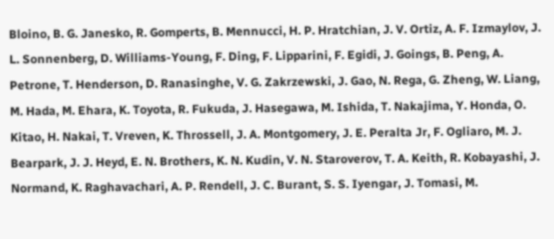Bloino, B. G. Janesko, R. Gomperts, B. Mennucci, H. P. Hratchian, J. V. Ortiz, A. F. Izmaylov, J. L. Sonnenberg, D. Williams-Young, F. Ding, F. Lipparini, F. Egidi, J. Goings, B. Peng, A. Petrone, T. Henderson, D. Ranasinghe, V. G. Zakrzewski, J. Gao, N. Rega, G. Zheng, W. Liang, M. Hada, M. Ehara, K. Toyota, R. Fukuda, J. Hasegawa, M. Ishida, T. Nakajima, Y. Honda, O. Kitao, H. Nakai, T. Vreven, K. Throssell, J. A. Montgomery, J. E. Peralta Jr, F. Ogliaro, M. J. Bearpark, J. J. Heyd, E. N. Brothers, K. N. Kudin, V. N. Staroverov, T. A. Keith, R. Kobayashi, J. Normand, K. Raghavachari, A. P. Rendell, J. C. Burant, S. S. Iyengar, J. Tomasi, M.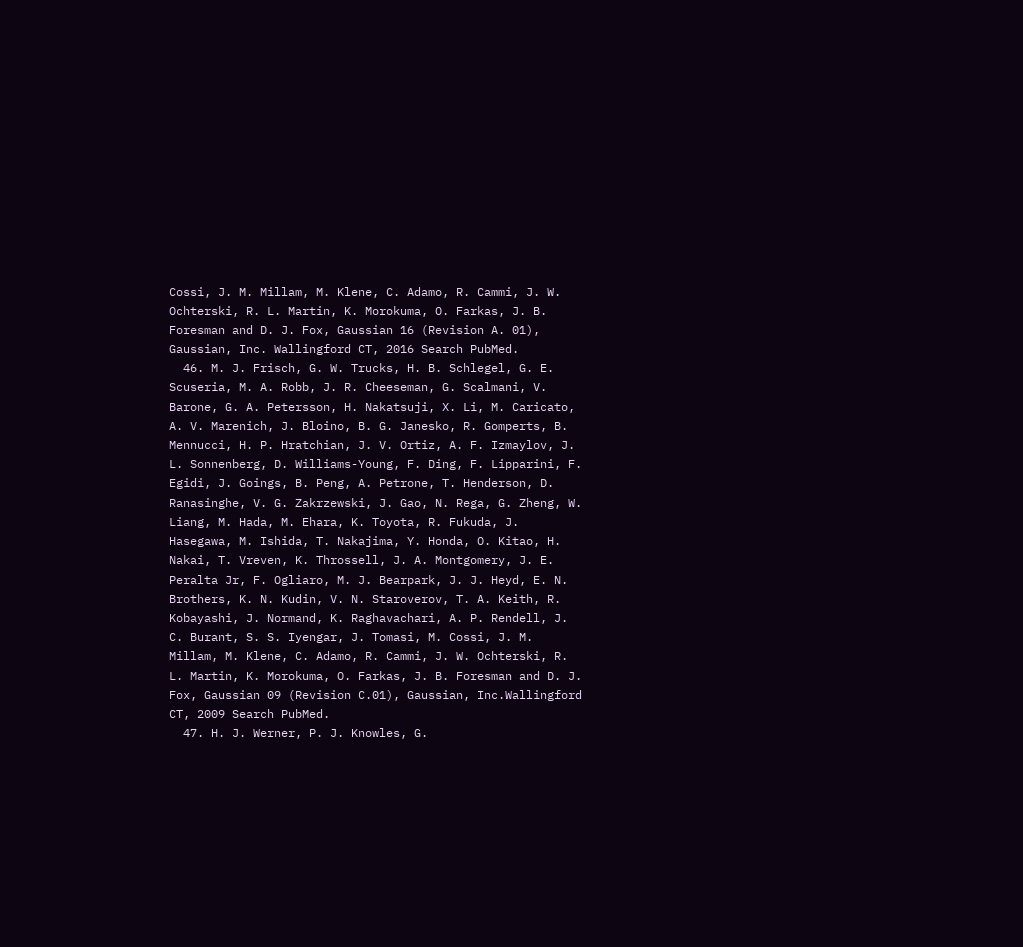Cossi, J. M. Millam, M. Klene, C. Adamo, R. Cammi, J. W. Ochterski, R. L. Martin, K. Morokuma, O. Farkas, J. B. Foresman and D. J. Fox, Gaussian 16 (Revision A. 01), Gaussian, Inc. Wallingford CT, 2016 Search PubMed.
  46. M. J. Frisch, G. W. Trucks, H. B. Schlegel, G. E. Scuseria, M. A. Robb, J. R. Cheeseman, G. Scalmani, V. Barone, G. A. Petersson, H. Nakatsuji, X. Li, M. Caricato, A. V. Marenich, J. Bloino, B. G. Janesko, R. Gomperts, B. Mennucci, H. P. Hratchian, J. V. Ortiz, A. F. Izmaylov, J. L. Sonnenberg, D. Williams-Young, F. Ding, F. Lipparini, F. Egidi, J. Goings, B. Peng, A. Petrone, T. Henderson, D. Ranasinghe, V. G. Zakrzewski, J. Gao, N. Rega, G. Zheng, W. Liang, M. Hada, M. Ehara, K. Toyota, R. Fukuda, J. Hasegawa, M. Ishida, T. Nakajima, Y. Honda, O. Kitao, H. Nakai, T. Vreven, K. Throssell, J. A. Montgomery, J. E. Peralta Jr, F. Ogliaro, M. J. Bearpark, J. J. Heyd, E. N. Brothers, K. N. Kudin, V. N. Staroverov, T. A. Keith, R. Kobayashi, J. Normand, K. Raghavachari, A. P. Rendell, J. C. Burant, S. S. Iyengar, J. Tomasi, M. Cossi, J. M. Millam, M. Klene, C. Adamo, R. Cammi, J. W. Ochterski, R. L. Martin, K. Morokuma, O. Farkas, J. B. Foresman and D. J. Fox, Gaussian 09 (Revision C.01), Gaussian, Inc.Wallingford CT, 2009 Search PubMed.
  47. H. J. Werner, P. J. Knowles, G.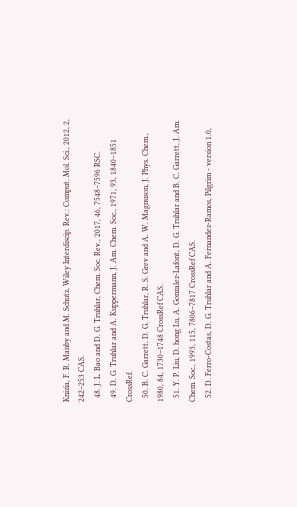Knizia, F. R. Manby and M. Schutz, Wiley Interdiscip. Rev.: Comput. Mol. Sci., 2012, 2, 242–253 CAS.
  48. J. L. Bao and D. G. Truhlar, Chem. Soc. Rev., 2017, 46, 7548–7596 RSC.
  49. D. G. Truhlar and A. Kuppermann, J. Am. Chem. Soc., 1971, 93, 1840–1851 CrossRef.
  50. B. C. Garrett, D. G. Truhlar, R. S. Grev and A. W. Magnuson, J. Phys. Chem., 1980, 84, 1730–1748 CrossRef CAS.
  51. Y. P. Liu, D. hong Lu, A. Gonzalez-Lafont, D. G. Truhlar and B. C. Garrett, J. Am. Chem. Soc., 1993, 115, 7806–7817 CrossRef CAS.
  52. D. Ferro-Costas, D. G. Truhlar and A. Fernandez-Ramos, Pilgrim - version 1.0,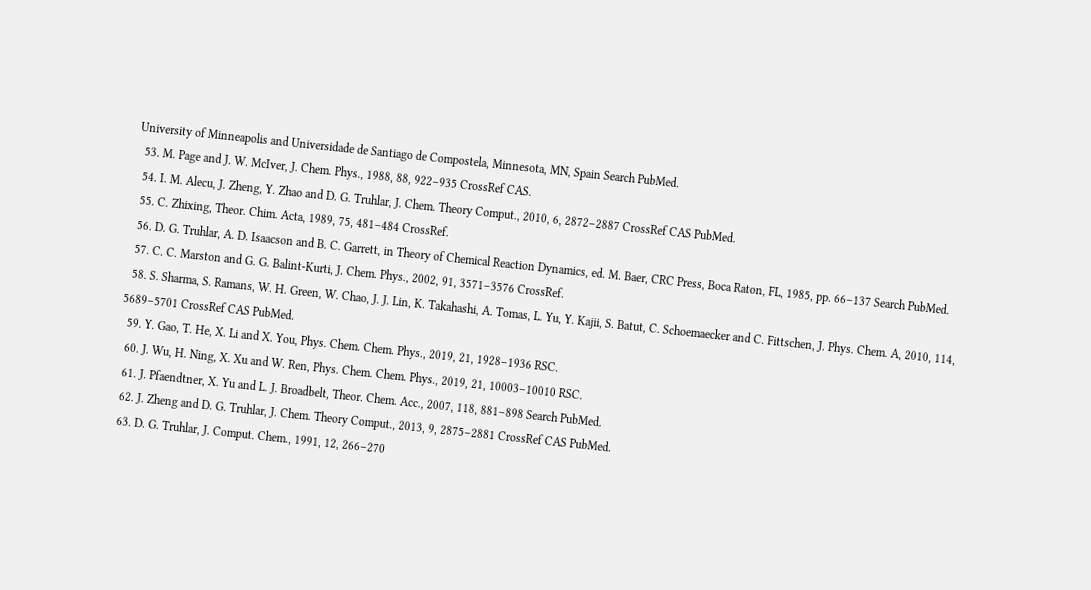University of Minneapolis and Universidade de Santiago de Compostela, Minnesota, MN, Spain Search PubMed.
  53. M. Page and J. W. McIver, J. Chem. Phys., 1988, 88, 922–935 CrossRef CAS.
  54. I. M. Alecu, J. Zheng, Y. Zhao and D. G. Truhlar, J. Chem. Theory Comput., 2010, 6, 2872–2887 CrossRef CAS PubMed.
  55. C. Zhixing, Theor. Chim. Acta, 1989, 75, 481–484 CrossRef.
  56. D. G. Truhlar, A. D. Isaacson and B. C. Garrett, in Theory of Chemical Reaction Dynamics, ed. M. Baer, CRC Press, Boca Raton, FL, 1985, pp. 66–137 Search PubMed.
  57. C. C. Marston and G. G. Balint-Kurti, J. Chem. Phys., 2002, 91, 3571–3576 CrossRef.
  58. S. Sharma, S. Ramans, W. H. Green, W. Chao, J. J. Lin, K. Takahashi, A. Tomas, L. Yu, Y. Kajii, S. Batut, C. Schoemaecker and C. Fittschen, J. Phys. Chem. A, 2010, 114, 5689–5701 CrossRef CAS PubMed.
  59. Y. Gao, T. He, X. Li and X. You, Phys. Chem. Chem. Phys., 2019, 21, 1928–1936 RSC.
  60. J. Wu, H. Ning, X. Xu and W. Ren, Phys. Chem. Chem. Phys., 2019, 21, 10003–10010 RSC.
  61. J. Pfaendtner, X. Yu and L. J. Broadbelt, Theor. Chem. Acc., 2007, 118, 881–898 Search PubMed.
  62. J. Zheng and D. G. Truhlar, J. Chem. Theory Comput., 2013, 9, 2875–2881 CrossRef CAS PubMed.
  63. D. G. Truhlar, J. Comput. Chem., 1991, 12, 266–270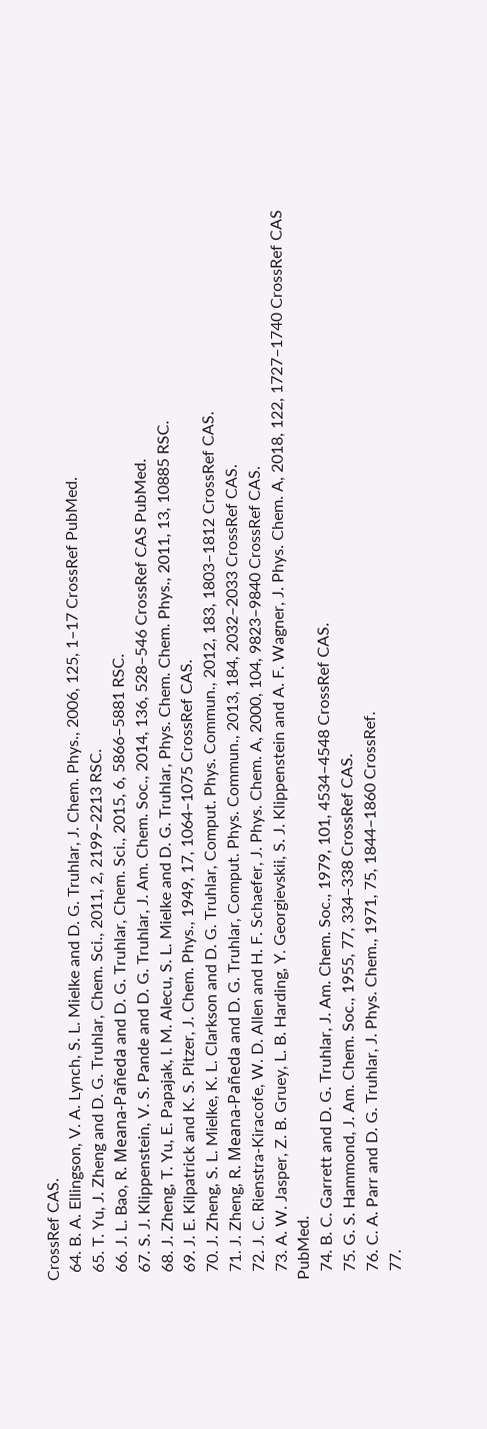CrossRef CAS.
  64. B. A. Ellingson, V. A. Lynch, S. L. Mielke and D. G. Truhlar, J. Chem. Phys., 2006, 125, 1–17 CrossRef PubMed.
  65. T. Yu, J. Zheng and D. G. Truhlar, Chem. Sci., 2011, 2, 2199–2213 RSC.
  66. J. L. Bao, R. Meana-Pañeda and D. G. Truhlar, Chem. Sci., 2015, 6, 5866–5881 RSC.
  67. S. J. Klippenstein, V. S. Pande and D. G. Truhlar, J. Am. Chem. Soc., 2014, 136, 528–546 CrossRef CAS PubMed.
  68. J. Zheng, T. Yu, E. Papajak, I. M. Alecu, S. L. Mielke and D. G. Truhlar, Phys. Chem. Chem. Phys., 2011, 13, 10885 RSC.
  69. J. E. Kilpatrick and K. S. Pitzer, J. Chem. Phys., 1949, 17, 1064–1075 CrossRef CAS.
  70. J. Zheng, S. L. Mielke, K. L. Clarkson and D. G. Truhlar, Comput. Phys. Commun., 2012, 183, 1803–1812 CrossRef CAS.
  71. J. Zheng, R. Meana-Pañeda and D. G. Truhlar, Comput. Phys. Commun., 2013, 184, 2032–2033 CrossRef CAS.
  72. J. C. Rienstra-Kiracofe, W. D. Allen and H. F. Schaefer, J. Phys. Chem. A, 2000, 104, 9823–9840 CrossRef CAS.
  73. A. W. Jasper, Z. B. Gruey, L. B. Harding, Y. Georgievskii, S. J. Klippenstein and A. F. Wagner, J. Phys. Chem. A, 2018, 122, 1727–1740 CrossRef CAS PubMed.
  74. B. C. Garrett and D. G. Truhlar, J. Am. Chem. Soc., 1979, 101, 4534–4548 CrossRef CAS.
  75. G. S. Hammond, J. Am. Chem. Soc., 1955, 77, 334–338 CrossRef CAS.
  76. C. A. Parr and D. G. Truhlar, J. Phys. Chem., 1971, 75, 1844–1860 CrossRef.
  77.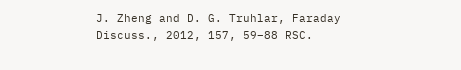J. Zheng and D. G. Truhlar, Faraday Discuss., 2012, 157, 59–88 RSC.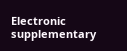Electronic supplementary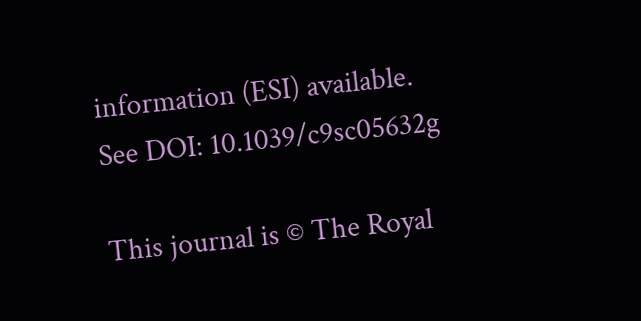information (ESI) available. See DOI: 10.1039/c9sc05632g

This journal is © The Royal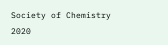Society of Chemistry 2020